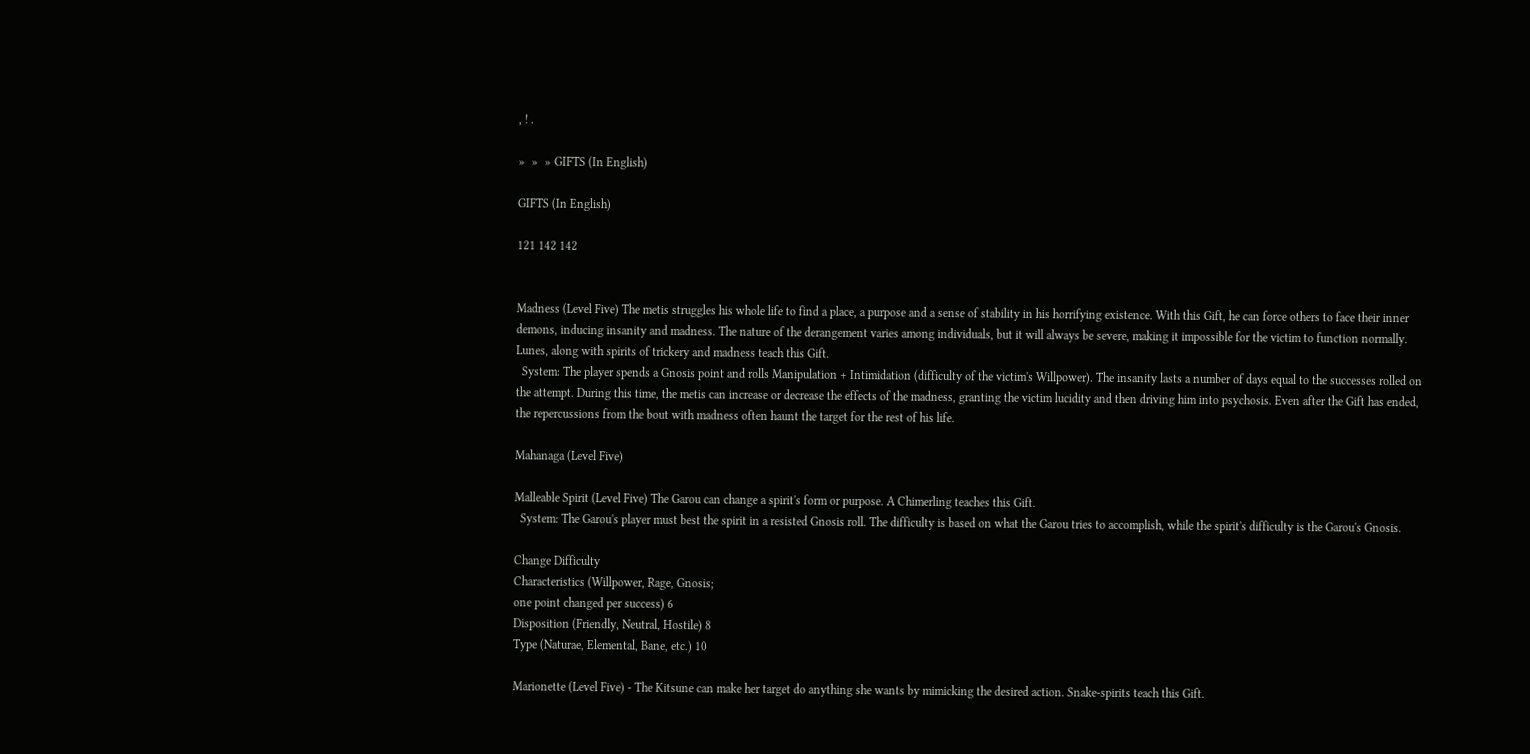, ! .

»  »  » GIFTS (In English)

GIFTS (In English)

121 142 142


Madness (Level Five) The metis struggles his whole life to find a place, a purpose and a sense of stability in his horrifying existence. With this Gift, he can force others to face their inner demons, inducing insanity and madness. The nature of the derangement varies among individuals, but it will always be severe, making it impossible for the victim to function normally. Lunes, along with spirits of trickery and madness teach this Gift.
  System: The player spends a Gnosis point and rolls Manipulation + Intimidation (difficulty of the victim's Willpower). The insanity lasts a number of days equal to the successes rolled on the attempt. During this time, the metis can increase or decrease the effects of the madness, granting the victim lucidity and then driving him into psychosis. Even after the Gift has ended, the repercussions from the bout with madness often haunt the target for the rest of his life.

Mahanaga (Level Five)

Malleable Spirit (Level Five) The Garou can change a spirit's form or purpose. A Chimerling teaches this Gift.
  System: The Garou's player must best the spirit in a resisted Gnosis roll. The difficulty is based on what the Garou tries to accomplish, while the spirit's difficulty is the Garou's Gnosis.

Change Difficulty
Characteristics (Willpower, Rage, Gnosis;
one point changed per success) 6
Disposition (Friendly, Neutral, Hostile) 8
Type (Naturae, Elemental, Bane, etc.) 10

Marionette (Level Five) - The Kitsune can make her target do anything she wants by mimicking the desired action. Snake-spirits teach this Gift.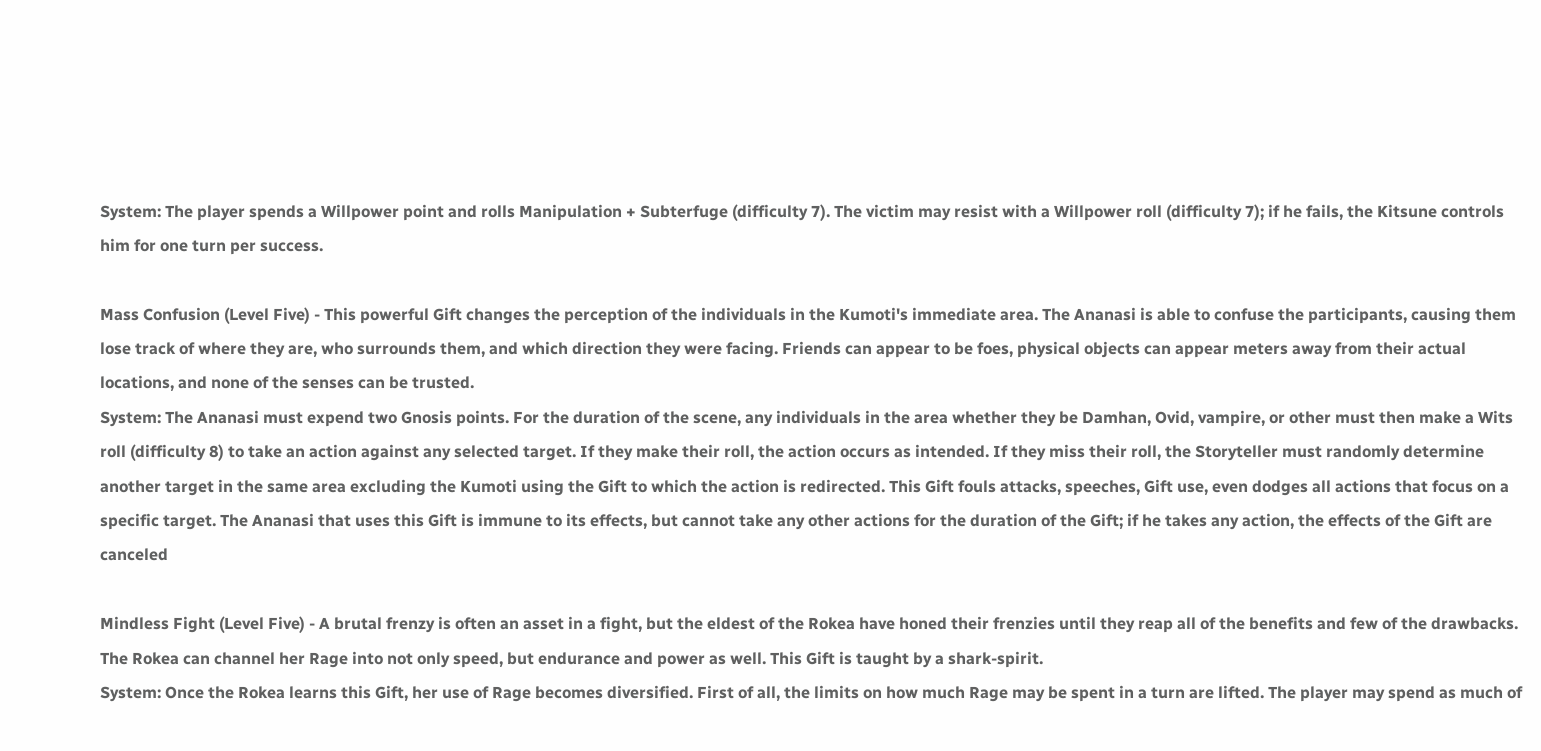System: The player spends a Willpower point and rolls Manipulation + Subterfuge (difficulty 7). The victim may resist with a Willpower roll (difficulty 7); if he fails, the Kitsune controls him for one turn per success.

Mass Confusion (Level Five) - This powerful Gift changes the perception of the individuals in the Kumoti's immediate area. The Ananasi is able to confuse the participants, causing them lose track of where they are, who surrounds them, and which direction they were facing. Friends can appear to be foes, physical objects can appear meters away from their actual locations, and none of the senses can be trusted.
System: The Ananasi must expend two Gnosis points. For the duration of the scene, any individuals in the area whether they be Damhan, Ovid, vampire, or other must then make a Wits roll (difficulty 8) to take an action against any selected target. If they make their roll, the action occurs as intended. If they miss their roll, the Storyteller must randomly determine another target in the same area excluding the Kumoti using the Gift to which the action is redirected. This Gift fouls attacks, speeches, Gift use, even dodges all actions that focus on a specific target. The Ananasi that uses this Gift is immune to its effects, but cannot take any other actions for the duration of the Gift; if he takes any action, the effects of the Gift are canceled

Mindless Fight (Level Five) - A brutal frenzy is often an asset in a fight, but the eldest of the Rokea have honed their frenzies until they reap all of the benefits and few of the drawbacks. The Rokea can channel her Rage into not only speed, but endurance and power as well. This Gift is taught by a shark-spirit.
System: Once the Rokea learns this Gift, her use of Rage becomes diversified. First of all, the limits on how much Rage may be spent in a turn are lifted. The player may spend as much of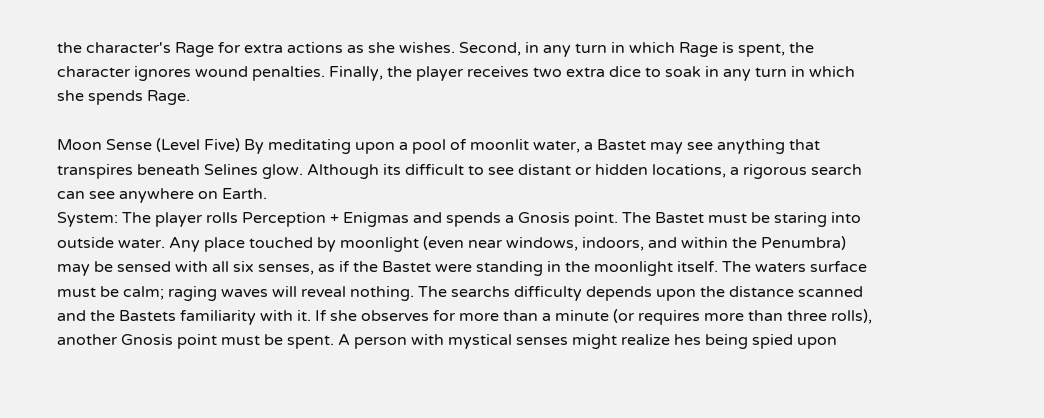the character's Rage for extra actions as she wishes. Second, in any turn in which Rage is spent, the character ignores wound penalties. Finally, the player receives two extra dice to soak in any turn in which she spends Rage.

Moon Sense (Level Five) By meditating upon a pool of moonlit water, a Bastet may see anything that transpires beneath Selines glow. Although its difficult to see distant or hidden locations, a rigorous search can see anywhere on Earth.
System: The player rolls Perception + Enigmas and spends a Gnosis point. The Bastet must be staring into outside water. Any place touched by moonlight (even near windows, indoors, and within the Penumbra) may be sensed with all six senses, as if the Bastet were standing in the moonlight itself. The waters surface must be calm; raging waves will reveal nothing. The searchs difficulty depends upon the distance scanned and the Bastets familiarity with it. If she observes for more than a minute (or requires more than three rolls), another Gnosis point must be spent. A person with mystical senses might realize hes being spied upon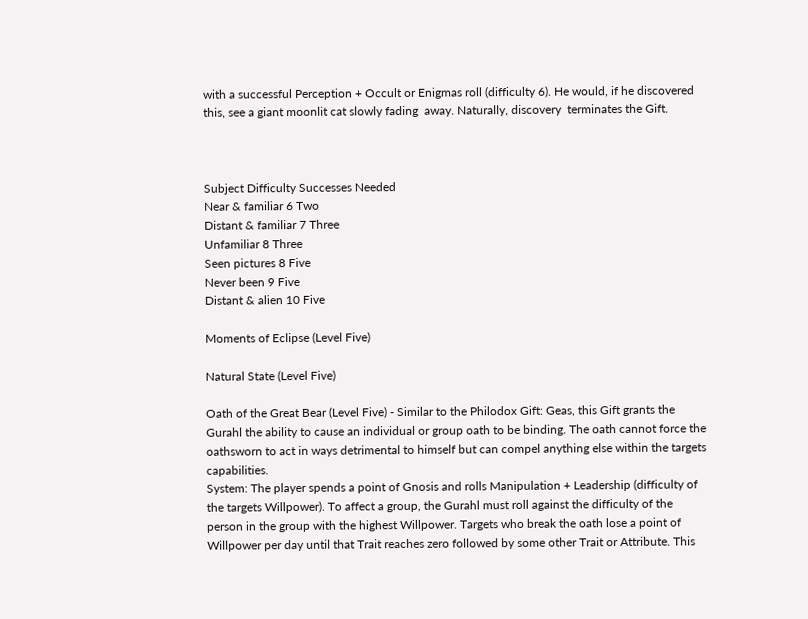with a successful Perception + Occult or Enigmas roll (difficulty 6). He would, if he discovered this, see a giant moonlit cat slowly fading  away. Naturally, discovery  terminates the Gift.



Subject Difficulty Successes Needed
Near & familiar 6 Two
Distant & familiar 7 Three
Unfamiliar 8 Three
Seen pictures 8 Five
Never been 9 Five
Distant & alien 10 Five

Moments of Eclipse (Level Five)

Natural State (Level Five)

Oath of the Great Bear (Level Five) - Similar to the Philodox Gift: Geas, this Gift grants the Gurahl the ability to cause an individual or group oath to be binding. The oath cannot force the oathsworn to act in ways detrimental to himself but can compel anything else within the targets capabilities.
System: The player spends a point of Gnosis and rolls Manipulation + Leadership (difficulty of the targets Willpower). To affect a group, the Gurahl must roll against the difficulty of the person in the group with the highest Willpower. Targets who break the oath lose a point of Willpower per day until that Trait reaches zero followed by some other Trait or Attribute. This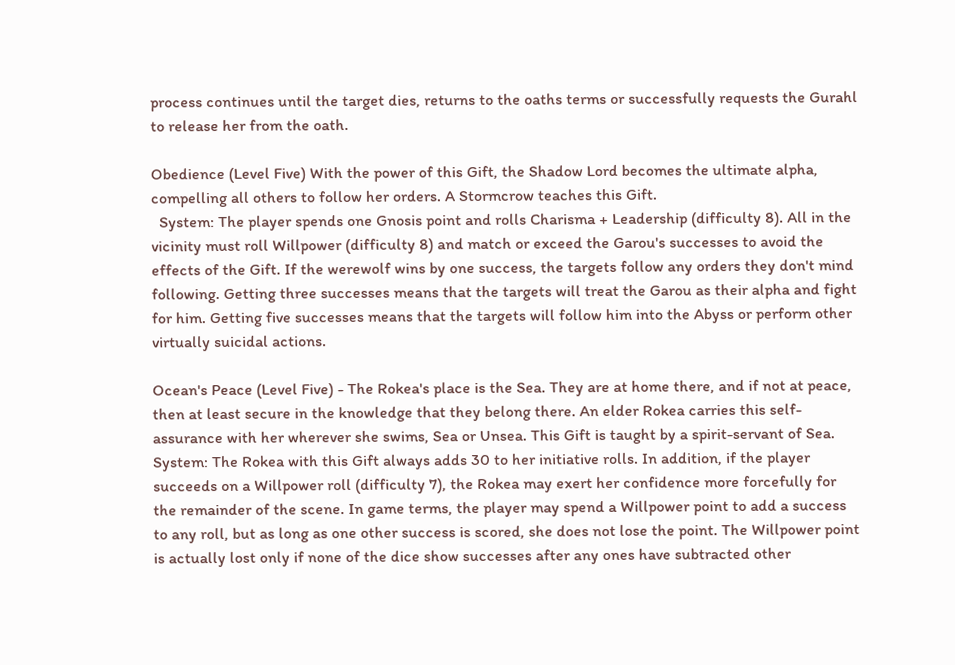process continues until the target dies, returns to the oaths terms or successfully requests the Gurahl to release her from the oath.

Obedience (Level Five) With the power of this Gift, the Shadow Lord becomes the ultimate alpha, compelling all others to follow her orders. A Stormcrow teaches this Gift.
  System: The player spends one Gnosis point and rolls Charisma + Leadership (difficulty 8). All in the vicinity must roll Willpower (difficulty 8) and match or exceed the Garou's successes to avoid the effects of the Gift. If the werewolf wins by one success, the targets follow any orders they don't mind following. Getting three successes means that the targets will treat the Garou as their alpha and fight for him. Getting five successes means that the targets will follow him into the Abyss or perform other virtually suicidal actions.

Ocean's Peace (Level Five) - The Rokea's place is the Sea. They are at home there, and if not at peace, then at least secure in the knowledge that they belong there. An elder Rokea carries this self-assurance with her wherever she swims, Sea or Unsea. This Gift is taught by a spirit-servant of Sea.
System: The Rokea with this Gift always adds 30 to her initiative rolls. In addition, if the player succeeds on a Willpower roll (difficulty 7), the Rokea may exert her confidence more forcefully for the remainder of the scene. In game terms, the player may spend a Willpower point to add a success to any roll, but as long as one other success is scored, she does not lose the point. The Willpower point is actually lost only if none of the dice show successes after any ones have subtracted other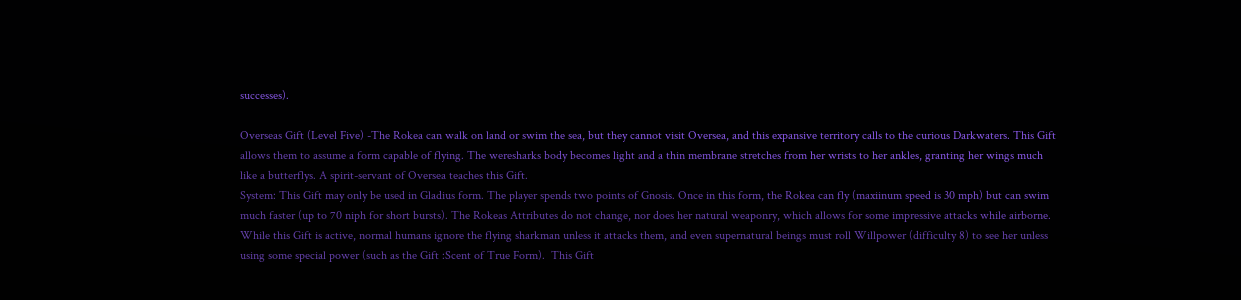successes).

Overseas Gift (Level Five) -The Rokea can walk on land or swim the sea, but they cannot visit Oversea, and this expansive territory calls to the curious Darkwaters. This Gift allows them to assume a form capable of flying. The weresharks body becomes light and a thin membrane stretches from her wrists to her ankles, granting her wings much like a butterflys. A spirit-servant of Oversea teaches this Gift.
System: This Gift may only be used in Gladius form. The player spends two points of Gnosis. Once in this form, the Rokea can fly (maxiinum speed is 30 mph) but can swim much faster (up to 70 niph for short bursts). The Rokeas Attributes do not change, nor does her natural weaponry, which allows for some impressive attacks while airborne. While this Gift is active, normal humans ignore the flying sharkman unless it attacks them, and even supernatural beings must roll Willpower (difficulty 8) to see her unless using some special power (such as the Gift :Scent of True Form).  This Gift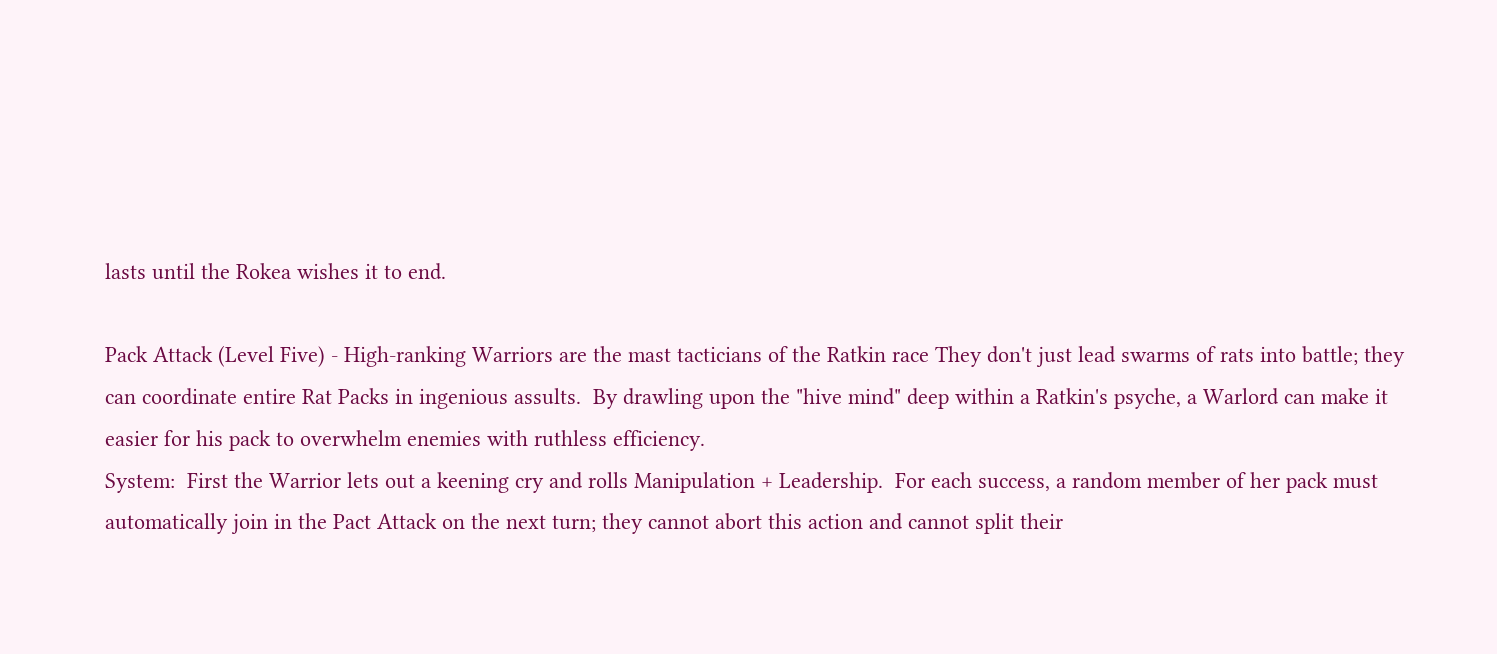lasts until the Rokea wishes it to end.

Pack Attack (Level Five) - High-ranking Warriors are the mast tacticians of the Ratkin race They don't just lead swarms of rats into battle; they can coordinate entire Rat Packs in ingenious assults.  By drawling upon the "hive mind" deep within a Ratkin's psyche, a Warlord can make it easier for his pack to overwhelm enemies with ruthless efficiency.
System:  First the Warrior lets out a keening cry and rolls Manipulation + Leadership.  For each success, a random member of her pack must automatically join in the Pact Attack on the next turn; they cannot abort this action and cannot split their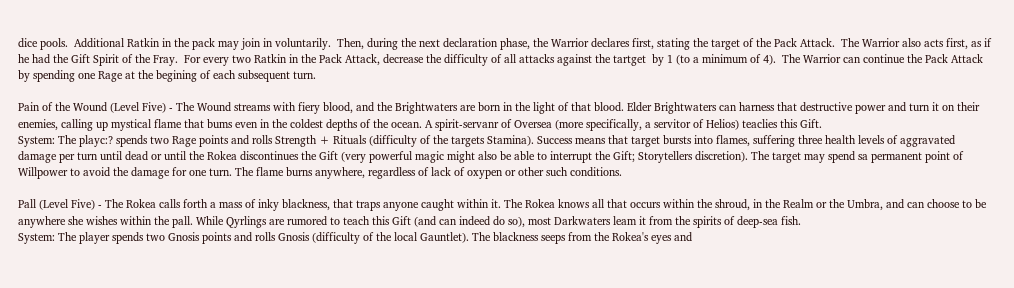dice pools.  Additional Ratkin in the pack may join in voluntarily.  Then, during the next declaration phase, the Warrior declares first, stating the target of the Pack Attack.  The Warrior also acts first, as if he had the Gift Spirit of the Fray.  For every two Ratkin in the Pack Attack, decrease the difficulty of all attacks against the tartget  by 1 (to a minimum of 4).  The Warrior can continue the Pack Attack by spending one Rage at the begining of each subsequent turn.

Pain of the Wound (Level Five) - The Wound streams with fiery blood, and the Brightwaters are born in the light of that blood. Elder Brightwaters can harness that destructive power and turn it on their enemies, calling up mystical flame that bums even in the coldest depths of the ocean. A spirit-servanr of Oversea (more specifically, a servitor of Helios) teaclies this Gift.
System: The playc:? spends two Rage points and rolls Strength + Rituals (difficulty of the targets Stamina). Success means that target bursts into flames, suffering three health levels of aggravated damage per turn until dead or until the Rokea discontinues the Gift (very powerful magic might also be able to interrupt the Gift; Storytellers discretion). The target may spend sa permanent point of Willpower to avoid the damage for one turn. The flame burns anywhere, regardless of lack of oxypen or other such conditions.

Pall (Level Five) - The Rokea calls forth a mass of inky blackness, that traps anyone caught within it. The Rokea knows all that occurs within the shroud, in the Realm or the Umbra, and can choose to be anywhere she wishes within the pall. While Qyrlings are rumored to teach this Gift (and can indeed do so), most Darkwaters leam it from the spirits of deep-sea fish.
System: The player spends two Gnosis points and rolls Gnosis (difficulty of the local Gauntlet). The blackness seeps from the Rokea's eyes and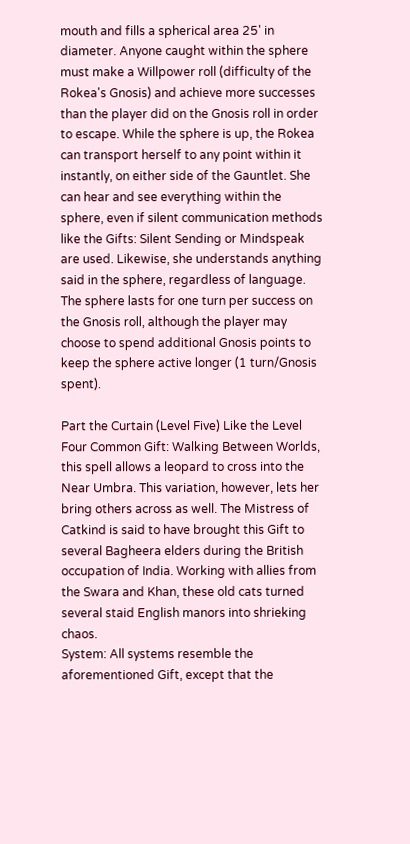mouth and fills a spherical area 25' in diameter. Anyone caught within the sphere must make a Willpower roll (difficulty of the Rokea's Gnosis) and achieve more successes than the player did on the Gnosis roll in order to escape. While the sphere is up, the Rokea can transport herself to any point within it instantly, on either side of the Gauntlet. She can hear and see everything within the sphere, even if silent communication methods like the Gifts: Silent Sending or Mindspeak are used. Likewise, she understands anything said in the sphere, regardless of language. The sphere lasts for one turn per success on the Gnosis roll, although the player may choose to spend additional Gnosis points to keep the sphere active longer (1 turn/Gnosis spent).

Part the Curtain (Level Five) Like the Level Four Common Gift: Walking Between Worlds, this spell allows a leopard to cross into the Near Umbra. This variation, however, lets her bring others across as well. The Mistress of Catkind is said to have brought this Gift to several Bagheera elders during the British occupation of India. Working with allies from the Swara and Khan, these old cats turned several staid English manors into shrieking chaos.
System: All systems resemble the aforementioned Gift, except that the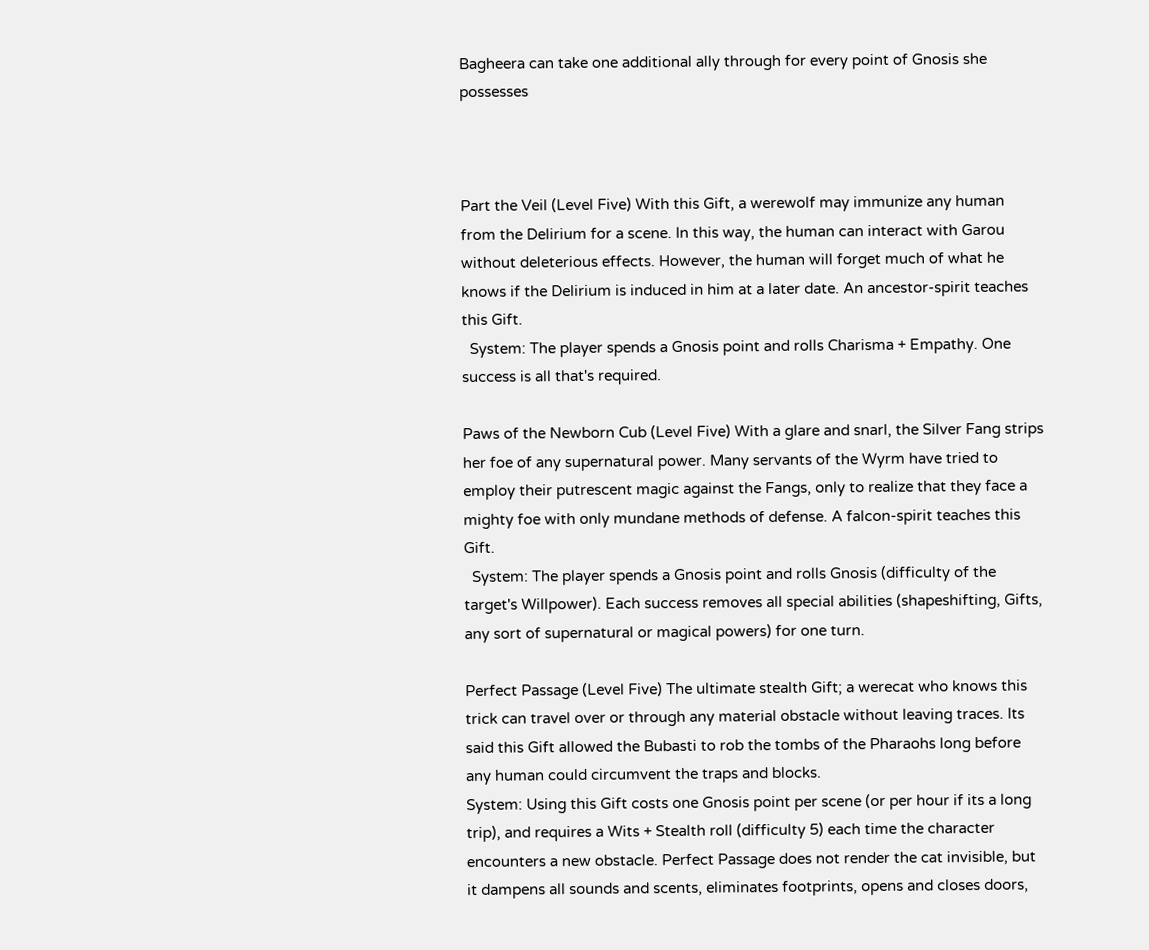Bagheera can take one additional ally through for every point of Gnosis she possesses



Part the Veil (Level Five) With this Gift, a werewolf may immunize any human from the Delirium for a scene. In this way, the human can interact with Garou without deleterious effects. However, the human will forget much of what he knows if the Delirium is induced in him at a later date. An ancestor-spirit teaches this Gift.
  System: The player spends a Gnosis point and rolls Charisma + Empathy. One success is all that's required.

Paws of the Newborn Cub (Level Five) With a glare and snarl, the Silver Fang strips her foe of any supernatural power. Many servants of the Wyrm have tried to employ their putrescent magic against the Fangs, only to realize that they face a mighty foe with only mundane methods of defense. A falcon-spirit teaches this Gift.
  System: The player spends a Gnosis point and rolls Gnosis (difficulty of the target's Willpower). Each success removes all special abilities (shapeshifting, Gifts, any sort of supernatural or magical powers) for one turn.

Perfect Passage (Level Five) The ultimate stealth Gift; a werecat who knows this trick can travel over or through any material obstacle without leaving traces. Its said this Gift allowed the Bubasti to rob the tombs of the Pharaohs long before any human could circumvent the traps and blocks.
System: Using this Gift costs one Gnosis point per scene (or per hour if its a long trip), and requires a Wits + Stealth roll (difficulty 5) each time the character encounters a new obstacle. Perfect Passage does not render the cat invisible, but it dampens all sounds and scents, eliminates footprints, opens and closes doors,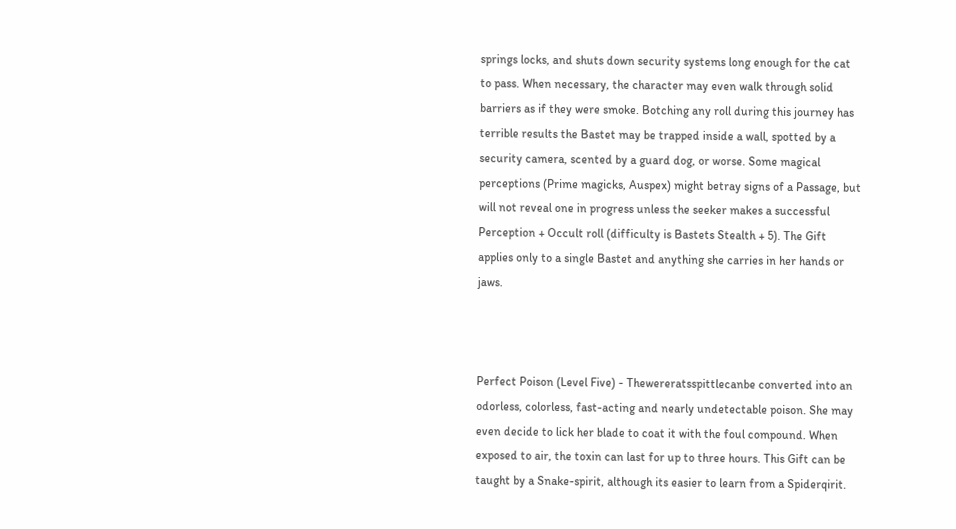springs locks, and shuts down security systems long enough for the cat to pass. When necessary, the character may even walk through solid barriers as if they were smoke. Botching any roll during this journey has terrible results the Bastet may be trapped inside a wall, spotted by a security camera, scented by a guard dog, or worse. Some magical perceptions (Prime magicks, Auspex) might betray signs of a Passage, but will not reveal one in progress unless the seeker makes a successful Perception + Occult roll (difficulty is Bastets Stealth + 5). The Gift applies only to a single Bastet and anything she carries in her hands or jaws.



Perfect Poison (Level Five) - Thewereratsspittlecanbe converted into an odorless, colorless, fast-acting and nearly undetectable poison. She may even decide to lick her blade to coat it with the foul compound. When exposed to air, the toxin can last for up to three hours. This Gift can be taught by a Snake-spirit, although its easier to learn from a Spiderqirit.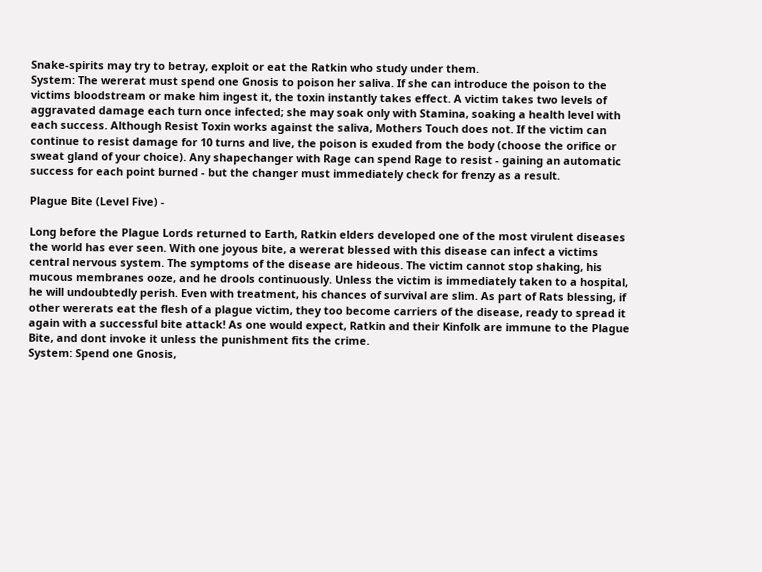Snake-spirits may try to betray, exploit or eat the Ratkin who study under them.
System: The wererat must spend one Gnosis to poison her saliva. If she can introduce the poison to the victims bloodstream or make him ingest it, the toxin instantly takes effect. A victim takes two levels of aggravated damage each turn once infected; she may soak only with Stamina, soaking a health level with each success. Although Resist Toxin works against the saliva, Mothers Touch does not. If the victim can continue to resist damage for 10 turns and live, the poison is exuded from the body (choose the orifice or sweat gland of your choice). Any shapechanger with Rage can spend Rage to resist - gaining an automatic success for each point burned - but the changer must immediately check for frenzy as a result.

Plague Bite (Level Five) -

Long before the Plague Lords returned to Earth, Ratkin elders developed one of the most virulent diseases the world has ever seen. With one joyous bite, a wererat blessed with this disease can infect a victims central nervous system. The symptoms of the disease are hideous. The victim cannot stop shaking, his mucous membranes ooze, and he drools continuously. Unless the victim is immediately taken to a hospital, he will undoubtedly perish. Even with treatment, his chances of survival are slim. As part of Rats blessing, if other wererats eat the flesh of a plague victim, they too become carriers of the disease, ready to spread it again with a successful bite attack! As one would expect, Ratkin and their Kinfolk are immune to the Plague Bite, and dont invoke it unless the punishment fits the crime.
System: Spend one Gnosis,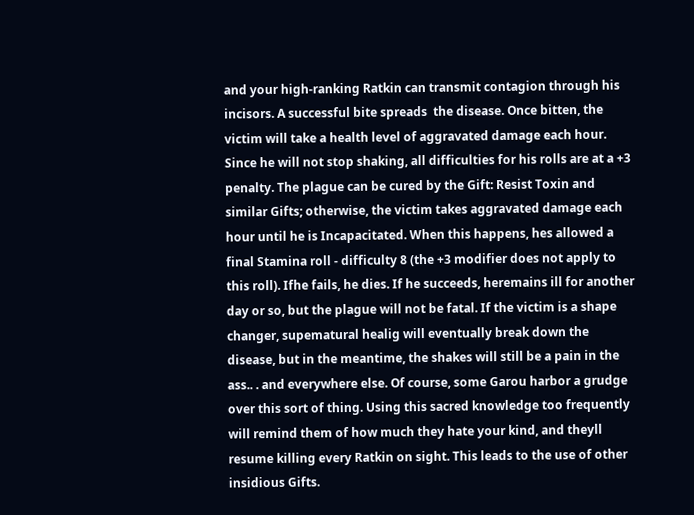and your high-ranking Ratkin can transmit contagion through his incisors. A successful bite spreads  the disease. Once bitten, the victim will take a health level of aggravated damage each hour. Since he will not stop shaking, all difficulties for his rolls are at a +3 penalty. The plague can be cured by the Gift: Resist Toxin and similar Gifts; otherwise, the victim takes aggravated damage each hour until he is Incapacitated. When this happens, hes allowed a final Stamina roll - difficulty 8 (the +3 modifier does not apply to this roll). Ifhe fails, he dies. If he succeeds, heremains ill for another day or so, but the plague will not be fatal. If the victim is a shape changer, supematural healig will eventually break down the disease, but in the meantime, the shakes will still be a pain in the ass.. . and everywhere else. Of course, some Garou harbor a grudge over this sort of thing. Using this sacred knowledge too frequently will remind them of how much they hate your kind, and theyll resume killing every Ratkin on sight. This leads to the use of other insidious Gifts.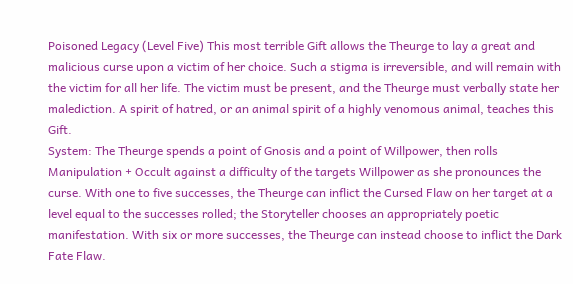Poisoned Legacy (Level Five) This most terrible Gift allows the Theurge to lay a great and malicious curse upon a victim of her choice. Such a stigma is irreversible, and will remain with the victim for all her life. The victim must be present, and the Theurge must verbally state her malediction. A spirit of hatred, or an animal spirit of a highly venomous animal, teaches this Gift.
System: The Theurge spends a point of Gnosis and a point of Willpower, then rolls Manipulation + Occult against a difficulty of the targets Willpower as she pronounces the curse. With one to five successes, the Theurge can inflict the Cursed Flaw on her target at a level equal to the successes rolled; the Storyteller chooses an appropriately poetic manifestation. With six or more successes, the Theurge can instead choose to inflict the Dark Fate Flaw.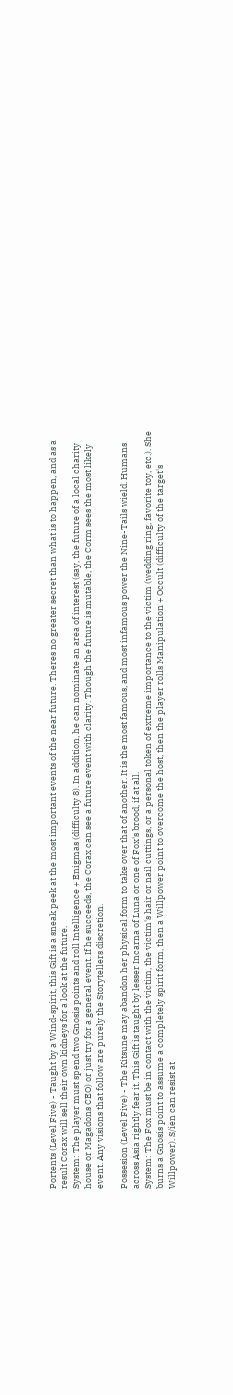Portents (Level Five) - Taught by a Wind-spirit, this Gift is a sneak peek at the most important events of the near future. Theres no greater secret than what is to happen, and as a result Corax will sell their own kidneys for a look at the future.
System: The player must spend two Gnosis points and roll Intelligence + Enigmas (difficulty 8). In addition, he can nominate an area of interest (say, the future of a local charity house or Magadons CEO) or just try for a general event. If he succeeds, the Corax can see a future event with clarity. Though the future is mutable, the Corm sees the most likely event. Any visions that follow are purely the Storytellers discretion.

Possesion (Level Five) - The Kitsune may abandon her physical form to take over that of another. It is the most famous, and most infamous power the Nine-Tails wield. Humans across Asia rightly fear it. This Gift is taught by lesser Incarna of Luna or one of Fox's brood, if at all.
System: The Fox must be in contact with the victim, the victim's hair or nail cuttings, or a personal token of extreme importance to the victim (wedding ring, favorite toy, etc.). She burns a Gnosis point to assume a completely spirit form, then a Willpower point to overcome the host, then the player rolls Manipulation + Occult (difficulty of the target's Willpower). S/ien can resist at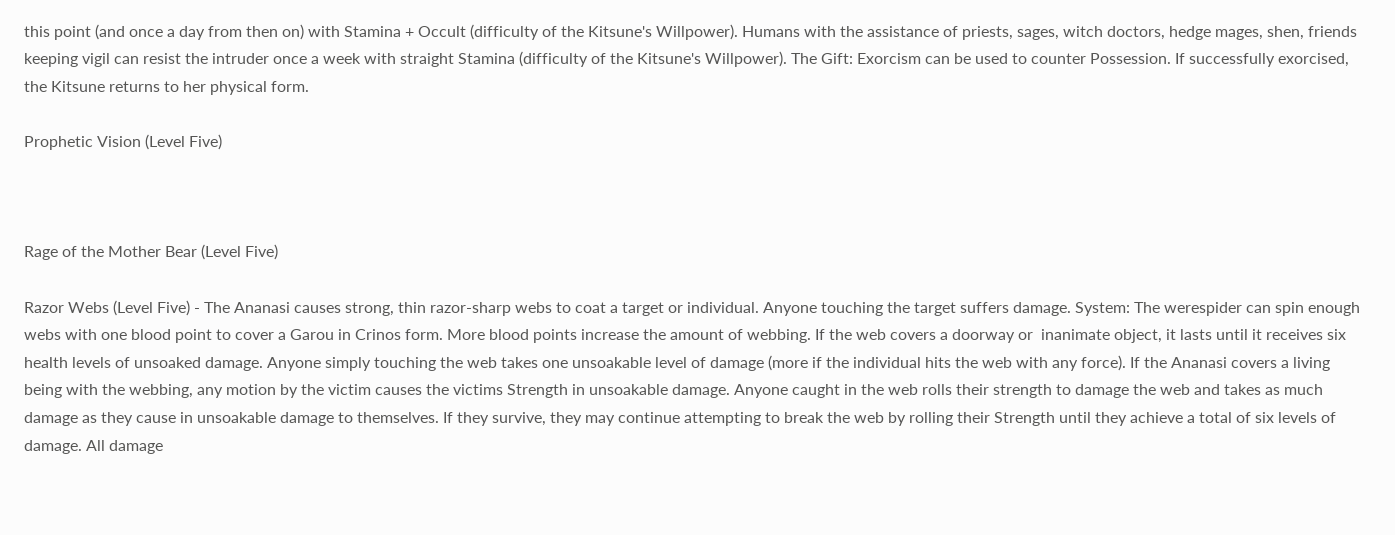this point (and once a day from then on) with Stamina + Occult (difficulty of the Kitsune's Willpower). Humans with the assistance of priests, sages, witch doctors, hedge mages, shen, friends keeping vigil can resist the intruder once a week with straight Stamina (difficulty of the Kitsune's Willpower). The Gift: Exorcism can be used to counter Possession. If successfully exorcised, the Kitsune returns to her physical form.

Prophetic Vision (Level Five)



Rage of the Mother Bear (Level Five)

Razor Webs (Level Five) - The Ananasi causes strong, thin razor-sharp webs to coat a target or individual. Anyone touching the target suffers damage. System: The werespider can spin enough webs with one blood point to cover a Garou in Crinos form. More blood points increase the amount of webbing. If the web covers a doorway or  inanimate object, it lasts until it receives six health levels of unsoaked damage. Anyone simply touching the web takes one unsoakable level of damage (more if the individual hits the web with any force). If the Ananasi covers a living being with the webbing, any motion by the victim causes the victims Strength in unsoakable damage. Anyone caught in the web rolls their strength to damage the web and takes as much damage as they cause in unsoakable damage to themselves. If they survive, they may continue attempting to break the web by rolling their Strength until they achieve a total of six levels of damage. All damage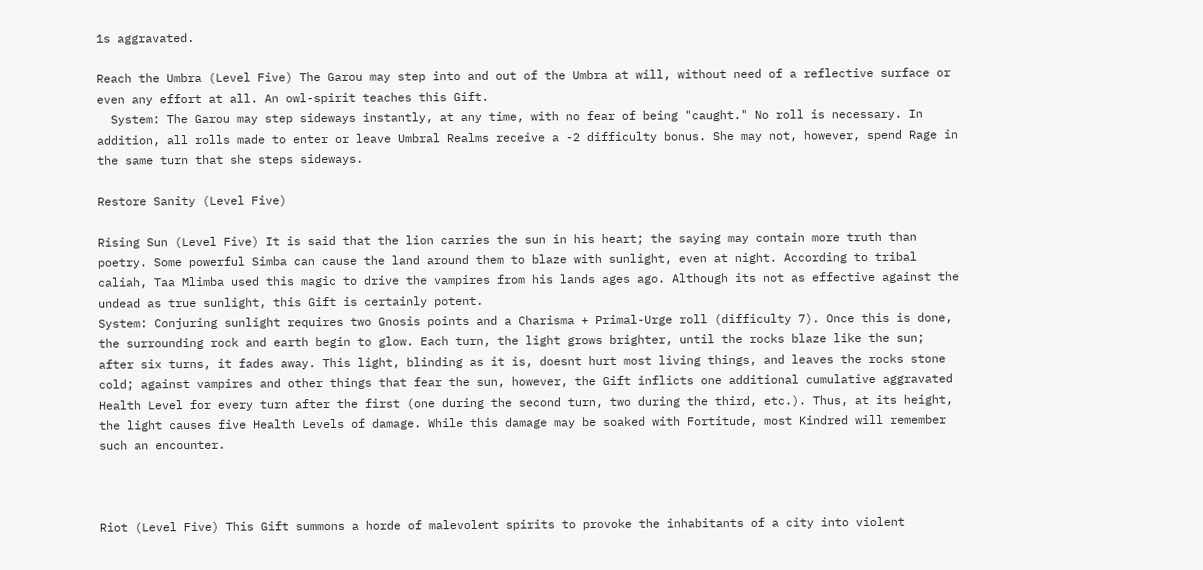1s aggravated.

Reach the Umbra (Level Five) The Garou may step into and out of the Umbra at will, without need of a reflective surface or even any effort at all. An owl-spirit teaches this Gift.
  System: The Garou may step sideways instantly, at any time, with no fear of being "caught." No roll is necessary. In addition, all rolls made to enter or leave Umbral Realms receive a -2 difficulty bonus. She may not, however, spend Rage in the same turn that she steps sideways.

Restore Sanity (Level Five)

Rising Sun (Level Five) It is said that the lion carries the sun in his heart; the saying may contain more truth than poetry. Some powerful Simba can cause the land around them to blaze with sunlight, even at night. According to tribal caliah, Taa Mlimba used this magic to drive the vampires from his lands ages ago. Although its not as effective against the undead as true sunlight, this Gift is certainly potent.
System: Conjuring sunlight requires two Gnosis points and a Charisma + Primal-Urge roll (difficulty 7). Once this is done, the surrounding rock and earth begin to glow. Each turn, the light grows brighter, until the rocks blaze like the sun; after six turns, it fades away. This light, blinding as it is, doesnt hurt most living things, and leaves the rocks stone cold; against vampires and other things that fear the sun, however, the Gift inflicts one additional cumulative aggravated Health Level for every turn after the first (one during the second turn, two during the third, etc.). Thus, at its height, the light causes five Health Levels of damage. While this damage may be soaked with Fortitude, most Kindred will remember such an encounter.



Riot (Level Five) This Gift summons a horde of malevolent spirits to provoke the inhabitants of a city into violent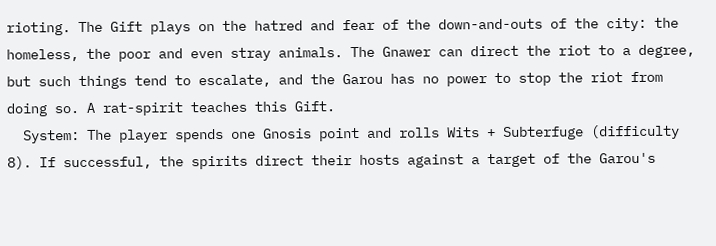rioting. The Gift plays on the hatred and fear of the down-and-outs of the city: the homeless, the poor and even stray animals. The Gnawer can direct the riot to a degree, but such things tend to escalate, and the Garou has no power to stop the riot from doing so. A rat-spirit teaches this Gift.
  System: The player spends one Gnosis point and rolls Wits + Subterfuge (difficulty 8). If successful, the spirits direct their hosts against a target of the Garou's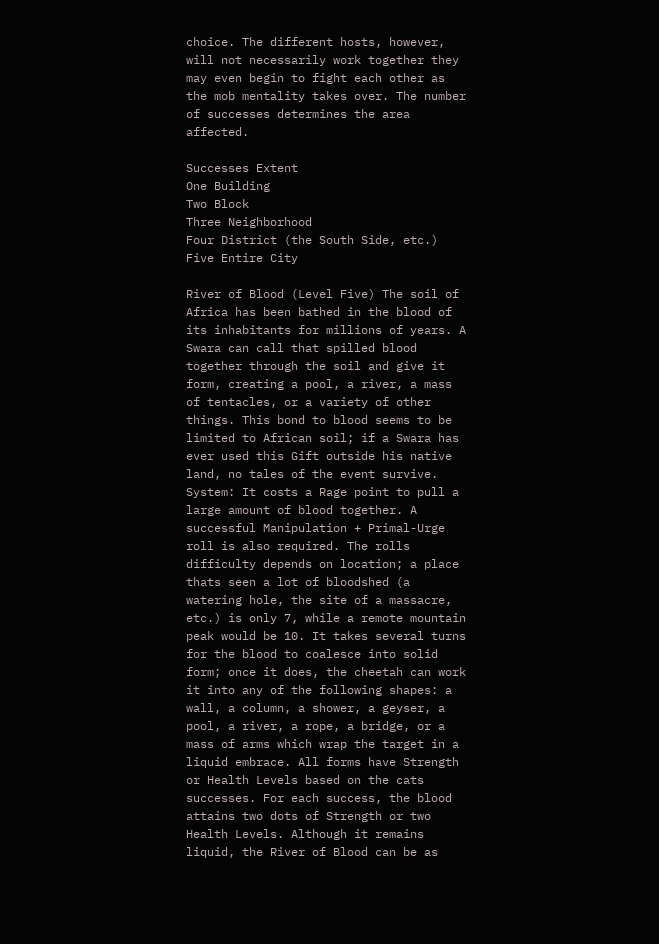choice. The different hosts, however, will not necessarily work together they may even begin to fight each other as the mob mentality takes over. The number of successes determines the area affected.

Successes Extent
One Building
Two Block
Three Neighborhood
Four District (the South Side, etc.)
Five Entire City

River of Blood (Level Five) The soil of Africa has been bathed in the blood of its inhabitants for millions of years. A Swara can call that spilled blood together through the soil and give it form, creating a pool, a river, a mass of tentacles, or a variety of other things. This bond to blood seems to be limited to African soil; if a Swara has ever used this Gift outside his native land, no tales of the event survive.
System: It costs a Rage point to pull a large amount of blood together. A successful Manipulation + Primal-Urge roll is also required. The rolls difficulty depends on location; a place thats seen a lot of bloodshed (a watering hole, the site of a massacre, etc.) is only 7, while a remote mountain peak would be 10. It takes several turns for the blood to coalesce into solid form; once it does, the cheetah can work it into any of the following shapes: a wall, a column, a shower, a geyser, a pool, a river, a rope, a bridge, or a mass of arms which wrap the target in a liquid embrace. All forms have Strength or Health Levels based on the cats successes. For each success, the blood attains two dots of Strength or two Health Levels. Although it remains liquid, the River of Blood can be as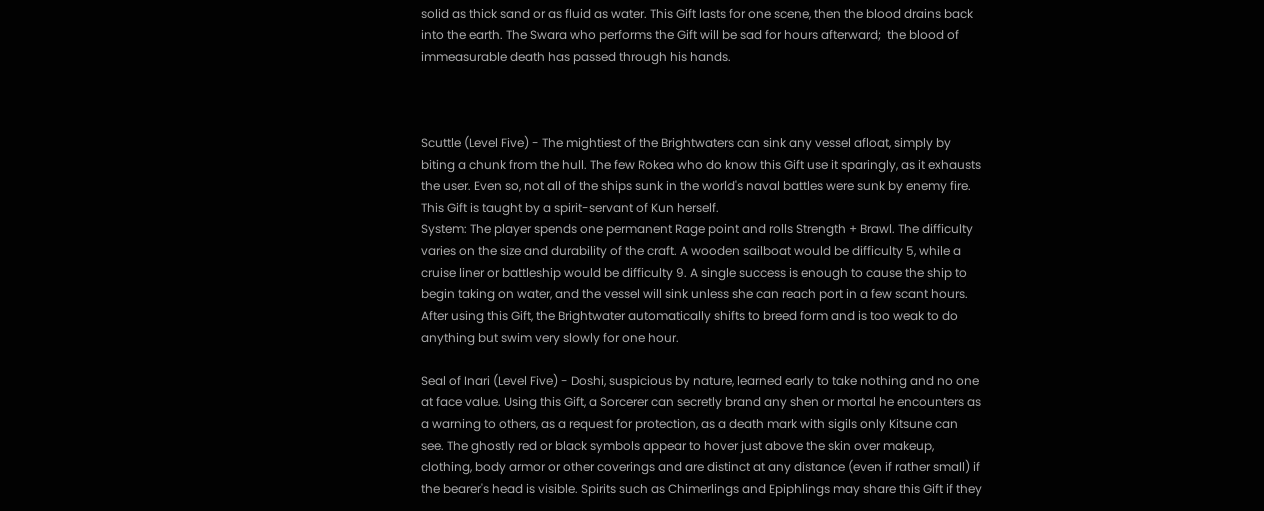solid as thick sand or as fluid as water. This Gift lasts for one scene, then the blood drains back into the earth. The Swara who performs the Gift will be sad for hours afterward;  the blood of immeasurable death has passed through his hands.



Scuttle (Level Five) - The mightiest of the Brightwaters can sink any vessel afloat, simply by biting a chunk from the hull. The few Rokea who do know this Gift use it sparingly, as it exhausts the user. Even so, not all of the ships sunk in the world's naval battles were sunk by enemy fire. This Gift is taught by a spirit-servant of Kun herself.
System: The player spends one permanent Rage point and rolls Strength + Brawl. The difficulty varies on the size and durability of the craft. A wooden sailboat would be difficulty 5, while a cruise liner or battleship would be difficulty 9. A single success is enough to cause the ship to begin taking on water, and the vessel will sink unless she can reach port in a few scant hours. After using this Gift, the Brightwater automatically shifts to breed form and is too weak to do anything but swim very slowly for one hour.

Seal of Inari (Level Five) - Doshi, suspicious by nature, learned early to take nothing and no one at face value. Using this Gift, a Sorcerer can secretly brand any shen or mortal he encounters as a warning to others, as a request for protection, as a death mark with sigils only Kitsune can see. The ghostly red or black symbols appear to hover just above the skin over makeup, clothing, body armor or other coverings and are distinct at any distance (even if rather small) if the bearer's head is visible. Spirits such as Chimerlings and Epiphlings may share this Gift if they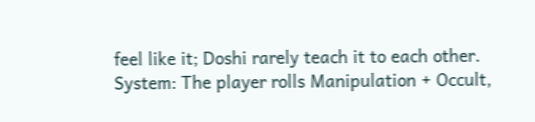feel like it; Doshi rarely teach it to each other.
System: The player rolls Manipulation + Occult,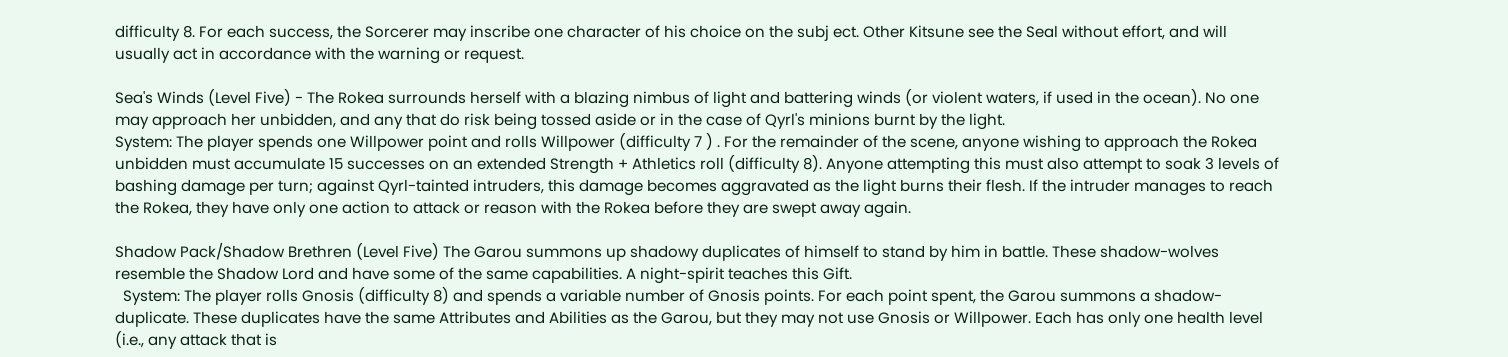difficulty 8. For each success, the Sorcerer may inscribe one character of his choice on the subj ect. Other Kitsune see the Seal without effort, and will usually act in accordance with the warning or request.

Sea's Winds (Level Five) - The Rokea surrounds herself with a blazing nimbus of light and battering winds (or violent waters, if used in the ocean). No one may approach her unbidden, and any that do risk being tossed aside or in the case of Qyrl's minions burnt by the light.
System: The player spends one Willpower point and rolls Willpower (difficulty 7 ) . For the remainder of the scene, anyone wishing to approach the Rokea unbidden must accumulate 15 successes on an extended Strength + Athletics roll (difficulty 8). Anyone attempting this must also attempt to soak 3 levels of bashing damage per turn; against Qyrl-tainted intruders, this damage becomes aggravated as the light burns their flesh. If the intruder manages to reach the Rokea, they have only one action to attack or reason with the Rokea before they are swept away again.

Shadow Pack/Shadow Brethren (Level Five) The Garou summons up shadowy duplicates of himself to stand by him in battle. These shadow-wolves resemble the Shadow Lord and have some of the same capabilities. A night-spirit teaches this Gift.
  System: The player rolls Gnosis (difficulty 8) and spends a variable number of Gnosis points. For each point spent, the Garou summons a shadow-duplicate. These duplicates have the same Attributes and Abilities as the Garou, but they may not use Gnosis or Willpower. Each has only one health level (i.e., any attack that is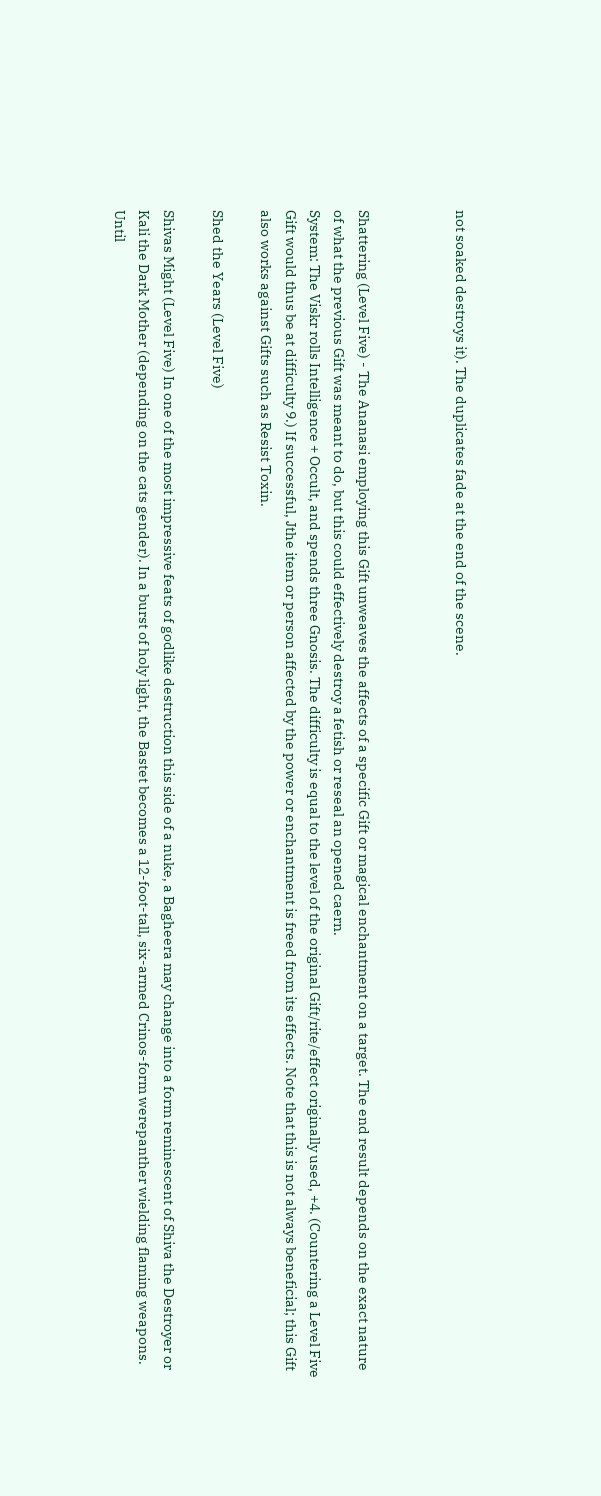not soaked destroys it). The duplicates fade at the end of the scene.



Shattering (Level Five) - The Ananasi employing this Gift unweaves the affects of a specific Gift or magical enchantment on a target. The end result depends on the exact nature of what the previous Gift was meant to do, but this could effectively destroy a fetish or reseal an opened caern.
System: The Viskr rolls Intelligence + Occult, and spends three Gnosis. The difficulty is equal to the level of the original Gift/rite/effect originally used, +4. (Countering a Level Five Gift would thus be at difficulty 9.) If successful, Jthe item or person affected by the power or enchantment is freed from its effects. Note that this is not always beneficial; this Gift also works against Gifts such as Resist Toxin.

Shed the Years (Level Five)

Shivas Might (Level Five) In one of the most impressive feats of godlike destruction this side of a nuke, a Bagheera may change into a form reminescent of Shiva the Destroyer or Kali the Dark Mother (depending on the cats gender). In a burst of holy light, the Bastet becomes a 12-foot-tall, six-armed Crinos-form werepanther wielding flaming weapons. Until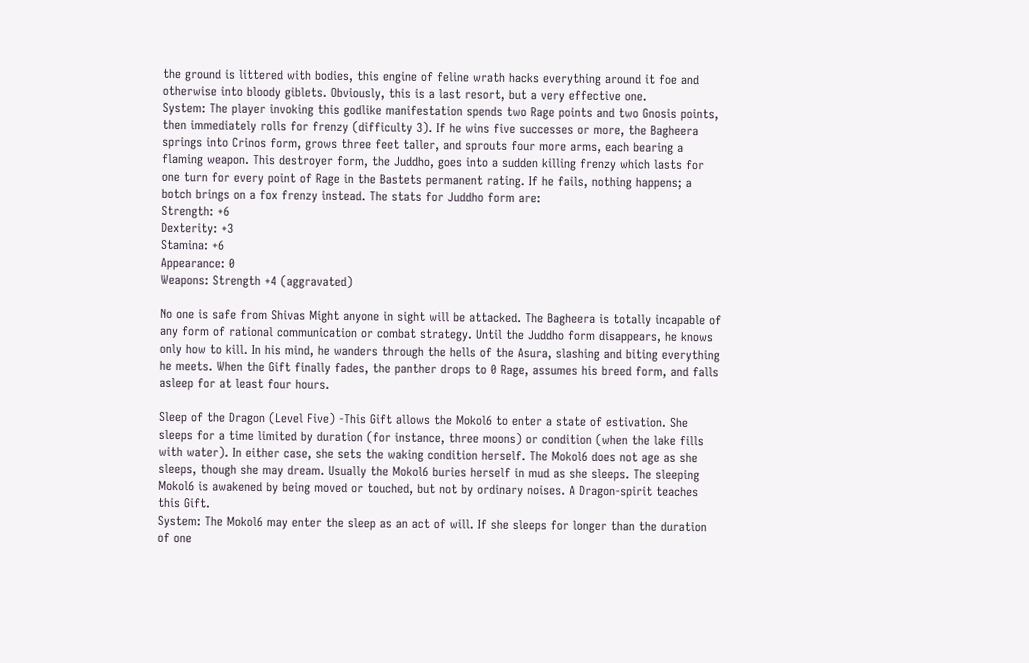the ground is littered with bodies, this engine of feline wrath hacks everything around it foe and otherwise into bloody giblets. Obviously, this is a last resort, but a very effective one.
System: The player invoking this godlike manifestation spends two Rage points and two Gnosis points, then immediately rolls for frenzy (difficulty 3). If he wins five successes or more, the Bagheera springs into Crinos form, grows three feet taller, and sprouts four more arms, each bearing a flaming weapon. This destroyer form, the Juddho, goes into a sudden killing frenzy which lasts for one turn for every point of Rage in the Bastets permanent rating. If he fails, nothing happens; a botch brings on a fox frenzy instead. The stats for Juddho form are:
Strength: +6
Dexterity: +3
Stamina: +6
Appearance: 0
Weapons: Strength +4 (aggravated)

No one is safe from Shivas Might anyone in sight will be attacked. The Bagheera is totally incapable of any form of rational communication or combat strategy. Until the Juddho form disappears, he knows only how to kill. In his mind, he wanders through the hells of the Asura, slashing and biting everything he meets. When the Gift finally fades, the panther drops to 0 Rage, assumes his breed form, and falls asleep for at least four hours.

Sleep of the Dragon (Level Five) -This Gift allows the Mokol6 to enter a state of estivation. She sleeps for a time limited by duration (for instance, three moons) or condition (when the lake fills with water). In either case, she sets the waking condition herself. The Mokol6 does not age as she sleeps, though she may dream. Usually the Mokol6 buries herself in mud as she sleeps. The sleeping Mokol6 is awakened by being moved or touched, but not by ordinary noises. A Dragon-spirit teaches this Gift.
System: The Mokol6 may enter the sleep as an act of will. If she sleeps for longer than the duration of one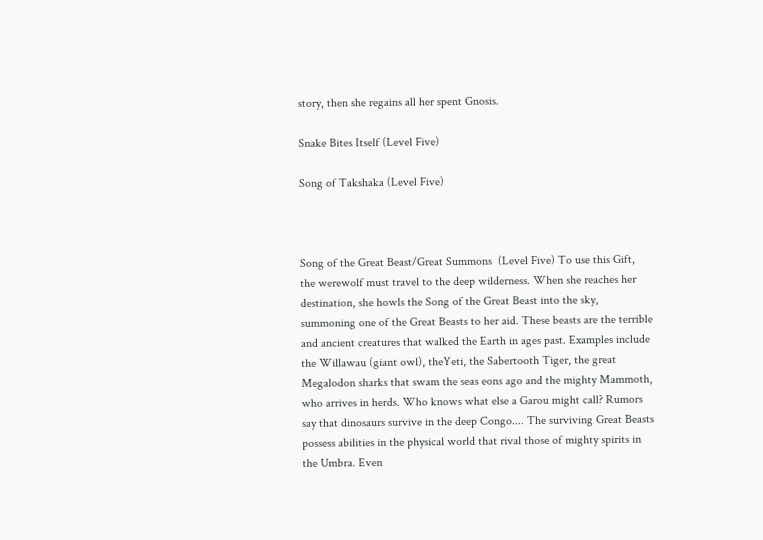story, then she regains all her spent Gnosis.

Snake Bites Itself (Level Five)

Song of Takshaka (Level Five)



Song of the Great Beast/Great Summons  (Level Five) To use this Gift, the werewolf must travel to the deep wilderness. When she reaches her destination, she howls the Song of the Great Beast into the sky, summoning one of the Great Beasts to her aid. These beasts are the terrible and ancient creatures that walked the Earth in ages past. Examples include the Willawau (giant owl), theYeti, the Sabertooth Tiger, the great Megalodon sharks that swam the seas eons ago and the mighty Mammoth, who arrives in herds. Who knows what else a Garou might call? Rumors say that dinosaurs survive in the deep Congo.... The surviving Great Beasts possess abilities in the physical world that rival those of mighty spirits in the Umbra. Even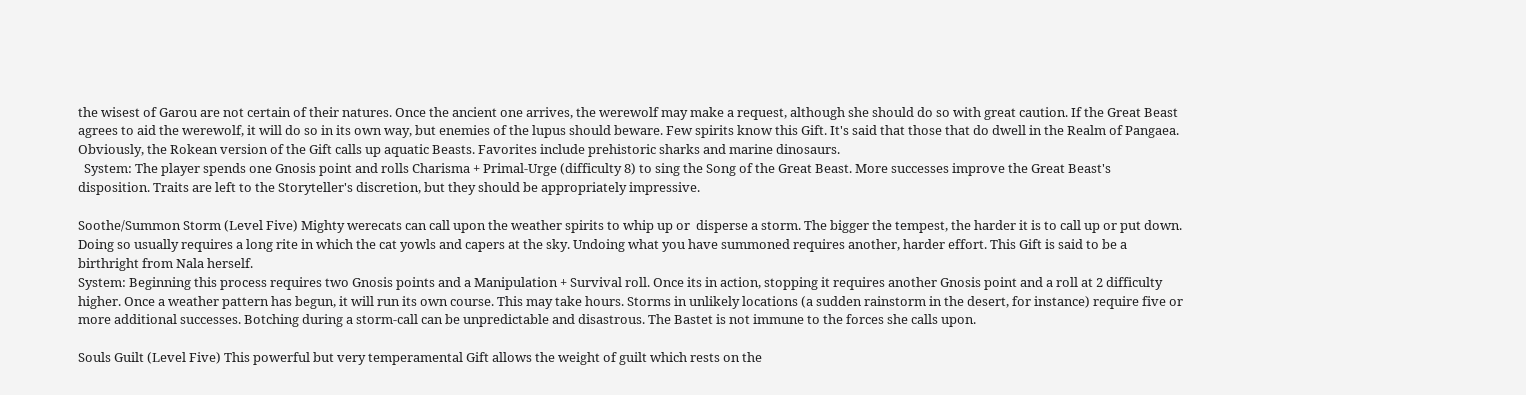the wisest of Garou are not certain of their natures. Once the ancient one arrives, the werewolf may make a request, although she should do so with great caution. If the Great Beast agrees to aid the werewolf, it will do so in its own way, but enemies of the lupus should beware. Few spirits know this Gift. It's said that those that do dwell in the Realm of Pangaea. Obviously, the Rokean version of the Gift calls up aquatic Beasts. Favorites include prehistoric sharks and marine dinosaurs.
  System: The player spends one Gnosis point and rolls Charisma + Primal-Urge (difficulty 8) to sing the Song of the Great Beast. More successes improve the Great Beast's disposition. Traits are left to the Storyteller's discretion, but they should be appropriately impressive.

Soothe/Summon Storm (Level Five) Mighty werecats can call upon the weather spirits to whip up or  disperse a storm. The bigger the tempest, the harder it is to call up or put down. Doing so usually requires a long rite in which the cat yowls and capers at the sky. Undoing what you have summoned requires another, harder effort. This Gift is said to be a birthright from Nala herself.
System: Beginning this process requires two Gnosis points and a Manipulation + Survival roll. Once its in action, stopping it requires another Gnosis point and a roll at 2 difficulty higher. Once a weather pattern has begun, it will run its own course. This may take hours. Storms in unlikely locations (a sudden rainstorm in the desert, for instance) require five or more additional successes. Botching during a storm-call can be unpredictable and disastrous. The Bastet is not immune to the forces she calls upon.

Souls Guilt (Level Five) This powerful but very temperamental Gift allows the weight of guilt which rests on the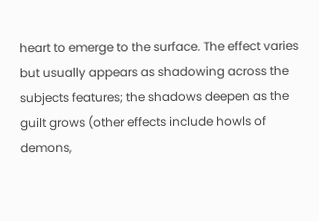heart to emerge to the surface. The effect varies but usually appears as shadowing across the subjects features; the shadows deepen as the guilt grows (other effects include howls of demons,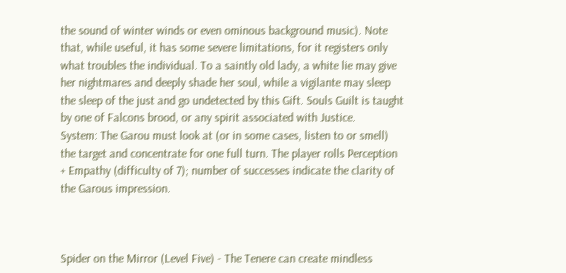the sound of winter winds or even ominous background music). Note that, while useful, it has some severe limitations, for it registers only what troubles the individual. To a saintly old lady, a white lie may give her nightmares and deeply shade her soul, while a vigilante may sleep the sleep of the just and go undetected by this Gift. Souls Guilt is taught by one of Falcons brood, or any spirit associated with Justice.
System: The Garou must look at (or in some cases, listen to or smell) the target and concentrate for one full turn. The player rolls Perception + Empathy (difficulty of 7); number of successes indicate the clarity of the Garous impression.



Spider on the Mirror (Level Five) - The Tenere can create mindless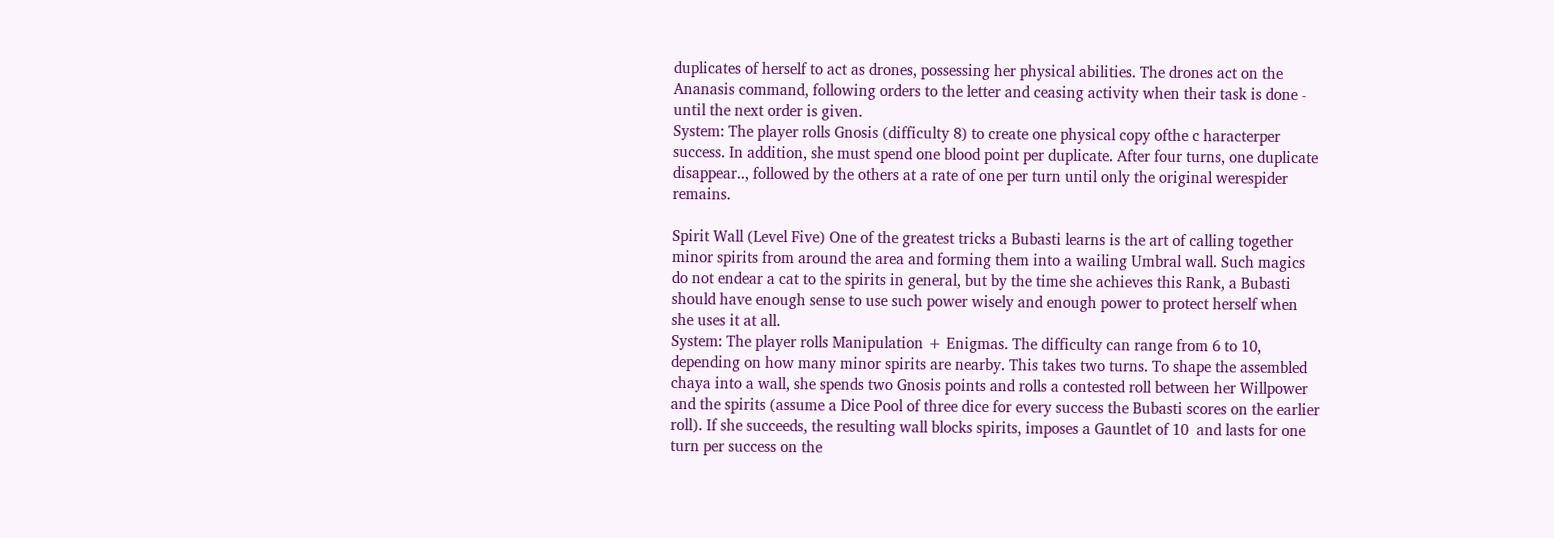duplicates of herself to act as drones, possessing her physical abilities. The drones act on the Ananasis command, following orders to the letter and ceasing activity when their task is done - until the next order is given.
System: The player rolls Gnosis (difficulty 8) to create one physical copy ofthe c haracterper success. In addition, she must spend one blood point per duplicate. After four turns, one duplicate disappear.., followed by the others at a rate of one per turn until only the original werespider remains.

Spirit Wall (Level Five) One of the greatest tricks a Bubasti learns is the art of calling together minor spirits from around the area and forming them into a wailing Umbral wall. Such magics do not endear a cat to the spirits in general, but by the time she achieves this Rank, a Bubasti should have enough sense to use such power wisely and enough power to protect herself when she uses it at all.
System: The player rolls Manipulation + Enigmas. The difficulty can range from 6 to 10, depending on how many minor spirits are nearby. This takes two turns. To shape the assembled chaya into a wall, she spends two Gnosis points and rolls a contested roll between her Willpower and the spirits (assume a Dice Pool of three dice for every success the Bubasti scores on the earlier roll). If she succeeds, the resulting wall blocks spirits, imposes a Gauntlet of 10  and lasts for one turn per success on the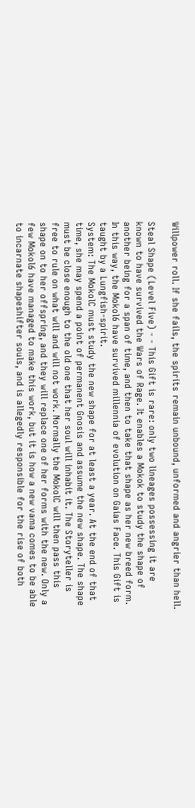Willpower roll. If she fails, the spirits remain unbound, unformed and angrier than hell.

Steal Shape (Level Five) - - This Gift is rare: only two lineages possessing it are known to have survived the Wars of Rage. It enables a Mokok to study the shape of another being for a span of time, and then to take that shape as her new breed form. In this way, the Mokol6 have survived millennia of evolution on Gaias Face. This Gift is taught by a Lungfish-spirit.
System: The MokolC must study the new shape for at least a year. At the end of that time, she may spend a point of permanent Gnosis and assume the new shape. The shape must be close enough to the old one that her soul will inhabit it. The Storyteller is free to rule on what will and will not work. Normally the MokolC will then pass this shape on to her offspring, and they will replace one of her forms with the new. Only a few Mokol6 have managed to make this work, but it is how a new vama comes to be able to incarnate shapeshifter souls, and is allegedly responsible for the rise of both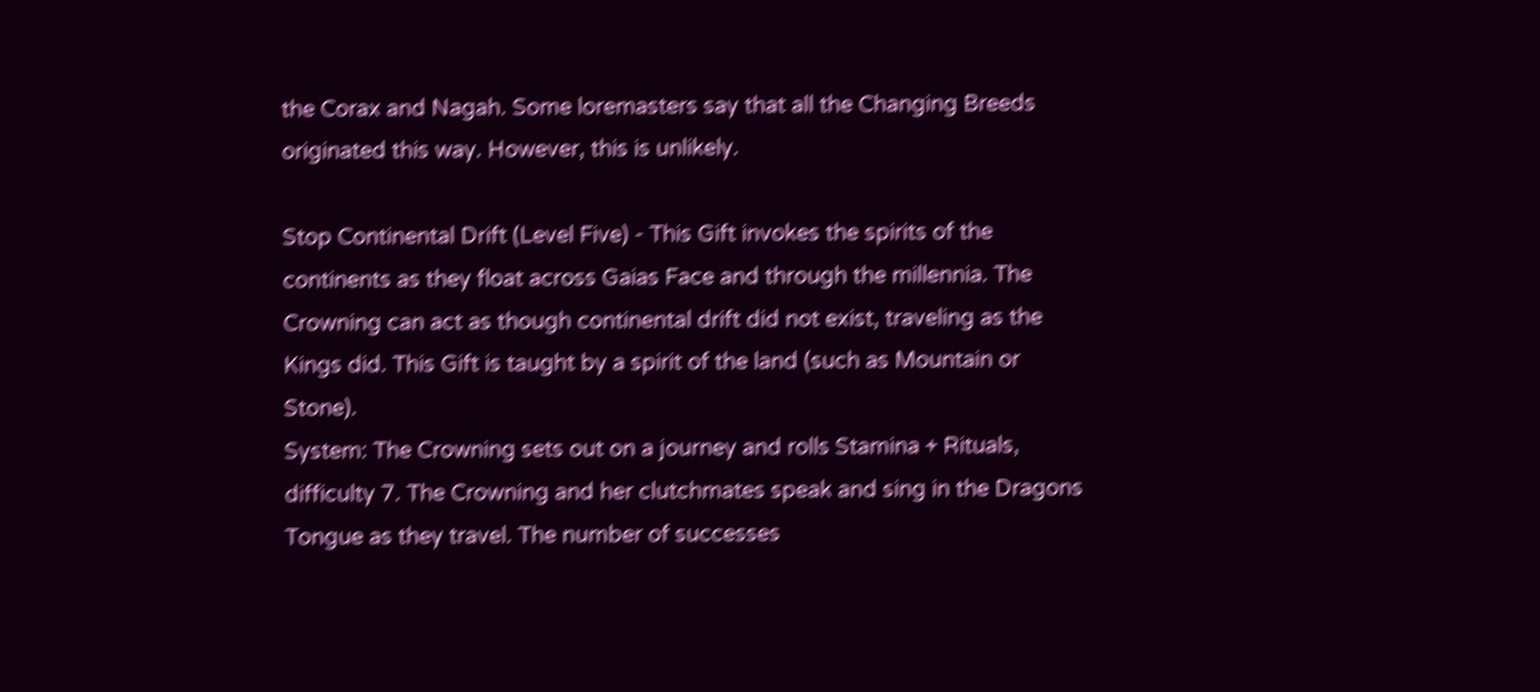the Corax and Nagah. Some loremasters say that all the Changing Breeds originated this way. However, this is unlikely.

Stop Continental Drift (Level Five) - This Gift invokes the spirits of the continents as they float across Gaias Face and through the millennia. The Crowning can act as though continental drift did not exist, traveling as the Kings did. This Gift is taught by a spirit of the land (such as Mountain or Stone).
System: The Crowning sets out on a journey and rolls Stamina + Rituals, difficulty 7. The Crowning and her clutchmates speak and sing in the Dragons Tongue as they travel. The number of successes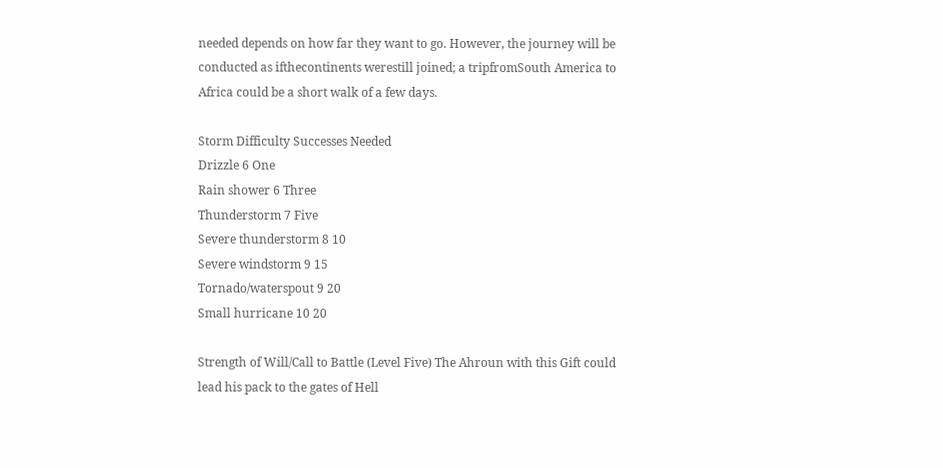needed depends on how far they want to go. However, the journey will be conducted as ifthecontinents werestill joined; a tripfromSouth America to Africa could be a short walk of a few days.

Storm Difficulty Successes Needed
Drizzle 6 One
Rain shower 6 Three
Thunderstorm 7 Five
Severe thunderstorm 8 10
Severe windstorm 9 15
Tornado/waterspout 9 20
Small hurricane 10 20

Strength of Will/Call to Battle (Level Five) The Ahroun with this Gift could lead his pack to the gates of Hell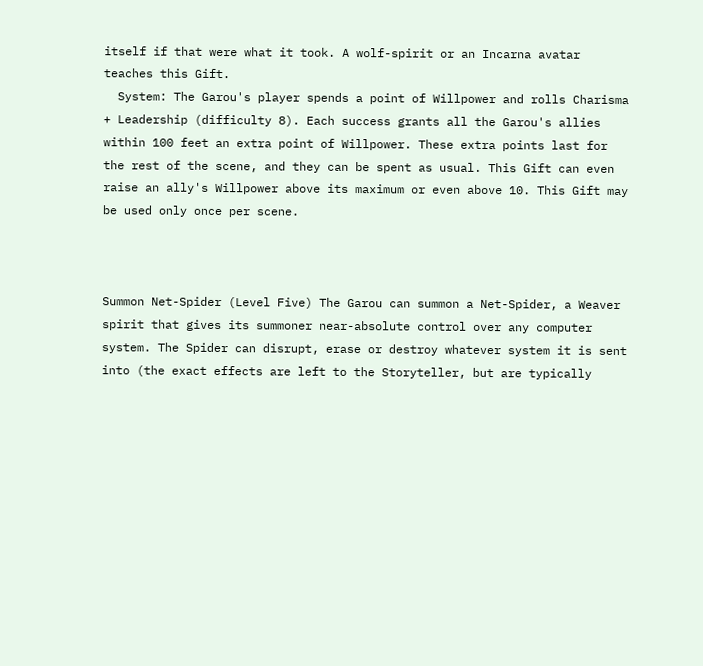itself if that were what it took. A wolf-spirit or an Incarna avatar teaches this Gift.
  System: The Garou's player spends a point of Willpower and rolls Charisma + Leadership (difficulty 8). Each success grants all the Garou's allies within 100 feet an extra point of Willpower. These extra points last for the rest of the scene, and they can be spent as usual. This Gift can even raise an ally's Willpower above its maximum or even above 10. This Gift may be used only once per scene.



Summon Net-Spider (Level Five) The Garou can summon a Net-Spider, a Weaver spirit that gives its summoner near-absolute control over any computer system. The Spider can disrupt, erase or destroy whatever system it is sent into (the exact effects are left to the Storyteller, but are typically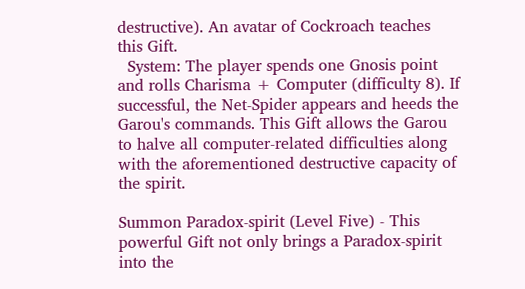destructive). An avatar of Cockroach teaches this Gift.
  System: The player spends one Gnosis point and rolls Charisma + Computer (difficulty 8). If successful, the Net-Spider appears and heeds the Garou's commands. This Gift allows the Garou to halve all computer-related difficulties along with the aforementioned destructive capacity of the spirit.

Summon Paradox-spirit (Level Five) - This powerful Gift not only brings a Paradox-spirit into the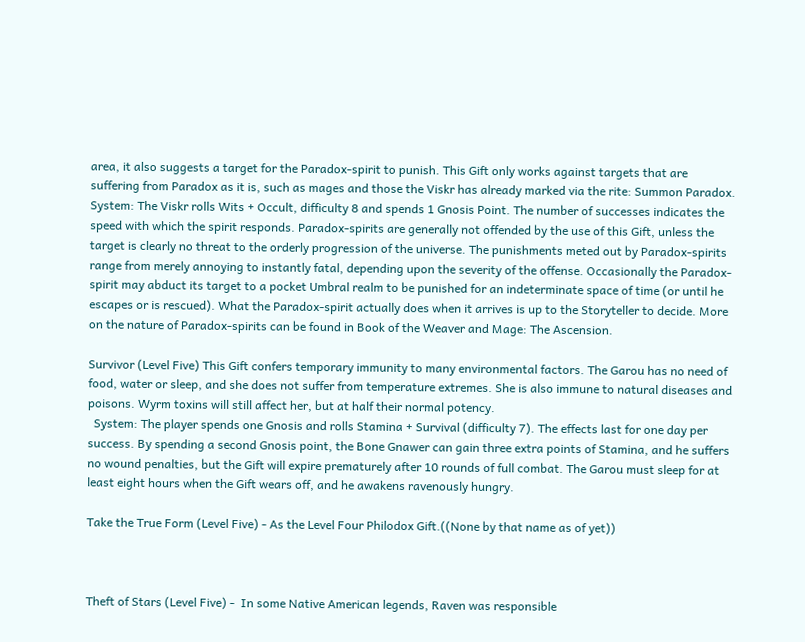area, it also suggests a target for the Paradox-spirit to punish. This Gift only works against targets that are suffering from Paradox as it is, such as mages and those the Viskr has already marked via the rite: Summon Paradox.
System: The Viskr rolls Wits + Occult, difficulty 8 and spends 1 Gnosis Point. The number of successes indicates the speed with which the spirit responds. Paradox-spirits are generally not offended by the use of this Gift, unless the target is clearly no threat to the orderly progression of the universe. The punishments meted out by Paradox-spirits range from merely annoying to instantly fatal, depending upon the severity of the offense. Occasionally the Paradox-spirit may abduct its target to a pocket Umbral realm to be punished for an indeterminate space of time (or until he escapes or is rescued). What the Paradox-spirit actually does when it arrives is up to the Storyteller to decide. More on the nature of Paradox-spirits can be found in Book of the Weaver and Mage: The Ascension.

Survivor (Level Five) This Gift confers temporary immunity to many environmental factors. The Garou has no need of food, water or sleep, and she does not suffer from temperature extremes. She is also immune to natural diseases and poisons. Wyrm toxins will still affect her, but at half their normal potency.
  System: The player spends one Gnosis and rolls Stamina + Survival (difficulty 7). The effects last for one day per success. By spending a second Gnosis point, the Bone Gnawer can gain three extra points of Stamina, and he suffers no wound penalties, but the Gift will expire prematurely after 10 rounds of full combat. The Garou must sleep for at least eight hours when the Gift wears off, and he awakens ravenously hungry.

Take the True Form (Level Five) - As the Level Four Philodox Gift.((None by that name as of yet))



Theft of Stars (Level Five) -  In some Native American legends, Raven was responsible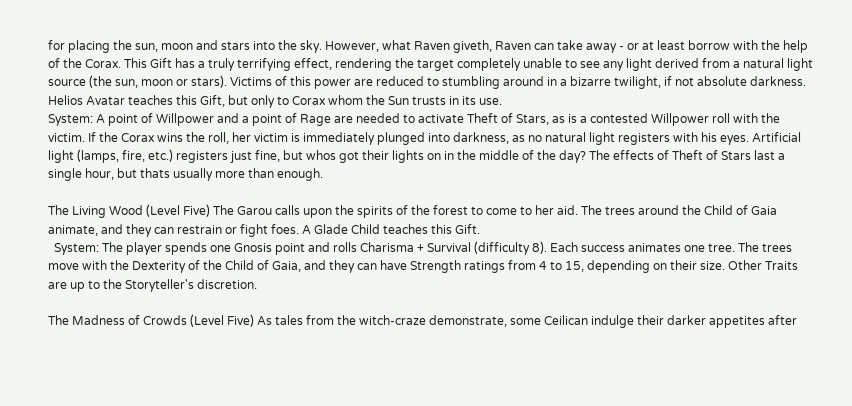for placing the sun, moon and stars into the sky. However, what Raven giveth, Raven can take away - or at least borrow with the help of the Corax. This Gift has a truly terrifying effect, rendering the target completely unable to see any light derived from a natural light source (the sun, moon or stars). Victims of this power are reduced to stumbling around in a bizarre twilight, if not absolute darkness. Helios Avatar teaches this Gift, but only to Corax whom the Sun trusts in its use.
System: A point of Willpower and a point of Rage are needed to activate Theft of Stars, as is a contested Willpower roll with the victim. If the Corax wins the roll, her victim is immediately plunged into darkness, as no natural light registers with his eyes. Artificial light (lamps, fire, etc.) registers just fine, but whos got their lights on in the middle of the day? The effects of Theft of Stars last a single hour, but thats usually more than enough.

The Living Wood (Level Five) The Garou calls upon the spirits of the forest to come to her aid. The trees around the Child of Gaia animate, and they can restrain or fight foes. A Glade Child teaches this Gift.
  System: The player spends one Gnosis point and rolls Charisma + Survival (difficulty 8). Each success animates one tree. The trees move with the Dexterity of the Child of Gaia, and they can have Strength ratings from 4 to 15, depending on their size. Other Traits are up to the Storyteller's discretion.

The Madness of Crowds (Level Five) As tales from the witch-craze demonstrate, some Ceilican indulge their darker appetites after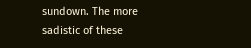sundown. The more sadistic of these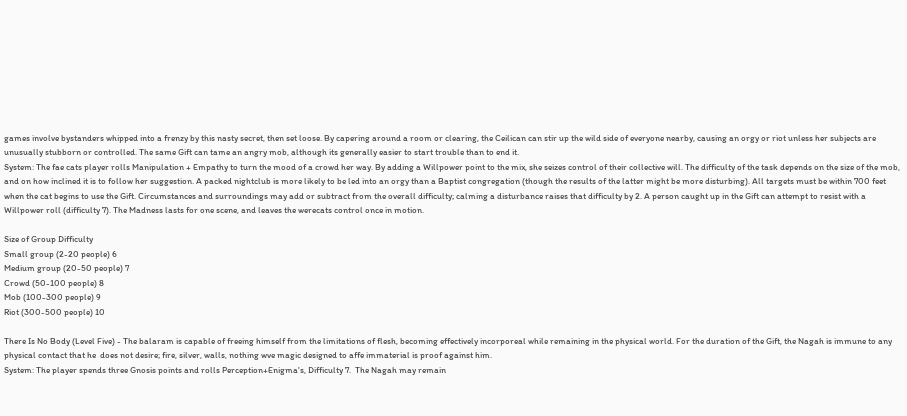games involve bystanders whipped into a frenzy by this nasty secret, then set loose. By capering around a room or clearing, the Ceilican can stir up the wild side of everyone nearby, causing an orgy or riot unless her subjects are unusually stubborn or controlled. The same Gift can tame an angry mob, although its generally easier to start trouble than to end it.
System: The fae cats player rolls Manipulation + Empathy to turn the mood of a crowd her way. By adding a Willpower point to the mix, she seizes control of their collective will. The difficulty of the task depends on the size of the mob, and on how inclined it is to follow her suggestion. A packed nightclub is more likely to be led into an orgy than a Baptist congregation (though the results of the latter might be more disturbing). All targets must be within 700 feet when the cat begins to use the Gift. Circumstances and surroundings may add or subtract from the overall difficulty; calming a disturbance raises that difficulty by 2. A person caught up in the Gift can attempt to resist with a Willpower roll (difficulty 7). The Madness lasts for one scene, and leaves the werecats control once in motion.

Size of Group Difficulty
Small group (2-20 people) 6
Medium group (20-50 people) 7
Crowd (50-100 people) 8
Mob (100-300 people) 9
Riot (300-500 people) 10

There Is No Body (Level Five) - The balaram is capable of freeing himself from the limitations of flesh, becoming effectively incorporeal while remaining in the physical world. For the duration of the Gift, the Nagah is immune to any physical contact that he  does not desire; fire, silver, walls, nothing wve magic designed to affe immaterial is proof against him.
System: The player spends three Gnosis points and rolls Perception+Enigma's, Difficulty 7.  The Nagah may remain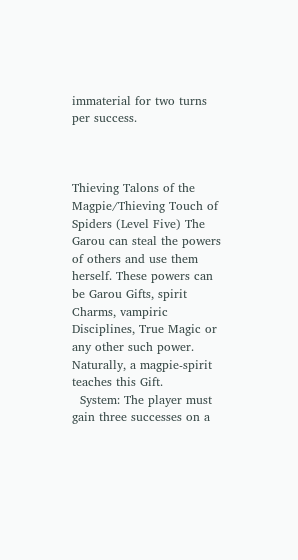immaterial for two turns per success.



Thieving Talons of the Magpie/Thieving Touch of Spiders (Level Five) The Garou can steal the powers of others and use them herself. These powers can be Garou Gifts, spirit Charms, vampiric Disciplines, True Magic or any other such power. Naturally, a magpie-spirit teaches this Gift.
  System: The player must gain three successes on a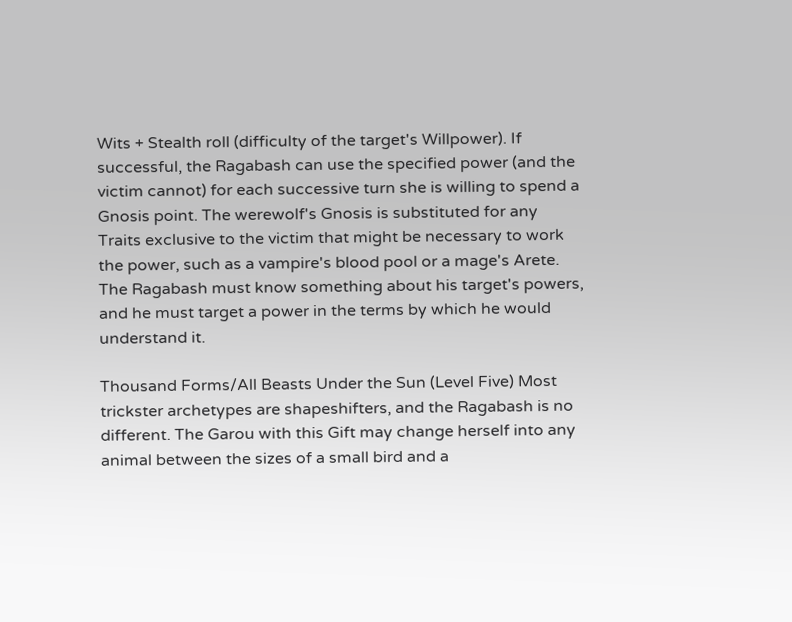Wits + Stealth roll (difficulty of the target's Willpower). If successful, the Ragabash can use the specified power (and the victim cannot) for each successive turn she is willing to spend a Gnosis point. The werewolf's Gnosis is substituted for any Traits exclusive to the victim that might be necessary to work the power, such as a vampire's blood pool or a mage's Arete. The Ragabash must know something about his target's powers, and he must target a power in the terms by which he would understand it.

Thousand Forms/All Beasts Under the Sun (Level Five) Most trickster archetypes are shapeshifters, and the Ragabash is no different. The Garou with this Gift may change herself into any animal between the sizes of a small bird and a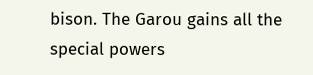bison. The Garou gains all the special powers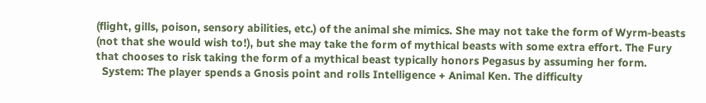(flight, gills, poison, sensory abilities, etc.) of the animal she mimics. She may not take the form of Wyrm-beasts (not that she would wish to!), but she may take the form of mythical beasts with some extra effort. The Fury that chooses to risk taking the form of a mythical beast typically honors Pegasus by assuming her form.
  System: The player spends a Gnosis point and rolls Intelligence + Animal Ken. The difficulty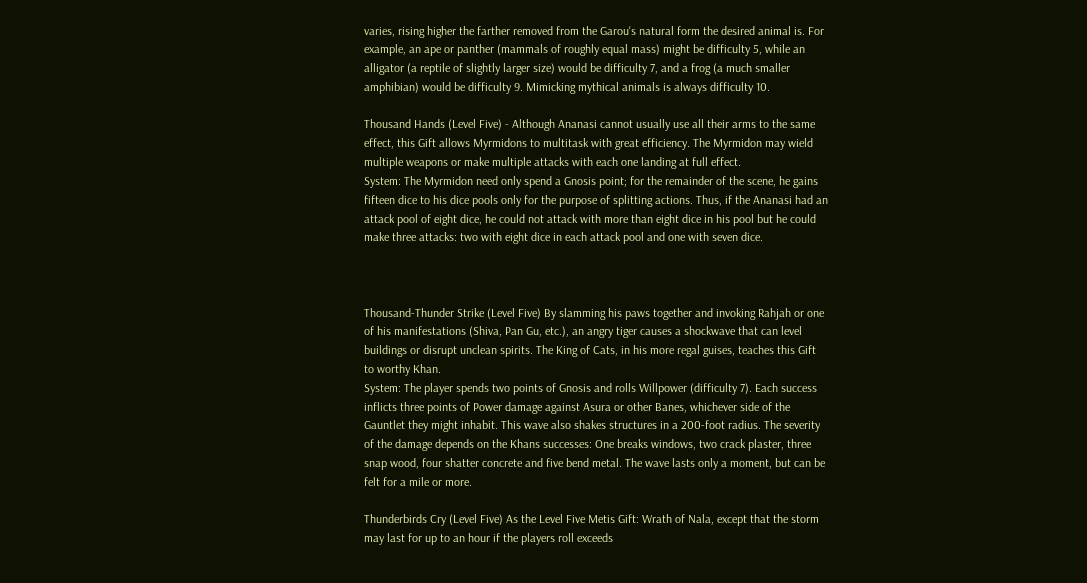varies, rising higher the farther removed from the Garou's natural form the desired animal is. For example, an ape or panther (mammals of roughly equal mass) might be difficulty 5, while an alligator (a reptile of slightly larger size) would be difficulty 7, and a frog (a much smaller amphibian) would be difficulty 9. Mimicking mythical animals is always difficulty 10.

Thousand Hands (Level Five) - Although Ananasi cannot usually use all their arms to the same effect, this Gift allows Myrmidons to multitask with great efficiency. The Myrmidon may wield multiple weapons or make multiple attacks with each one landing at full effect.
System: The Myrmidon need only spend a Gnosis point; for the remainder of the scene, he gains fifteen dice to his dice pools only for the purpose of splitting actions. Thus, if the Ananasi had an attack pool of eight dice, he could not attack with more than eight dice in his pool but he could make three attacks: two with eight dice in each attack pool and one with seven dice.



Thousand-Thunder Strike (Level Five) By slamming his paws together and invoking Rahjah or one of his manifestations (Shiva, Pan Gu, etc.), an angry tiger causes a shockwave that can level buildings or disrupt unclean spirits. The King of Cats, in his more regal guises, teaches this Gift to worthy Khan.
System: The player spends two points of Gnosis and rolls Willpower (difficulty 7). Each success inflicts three points of Power damage against Asura or other Banes, whichever side of the Gauntlet they might inhabit. This wave also shakes structures in a 200-foot radius. The severity of the damage depends on the Khans successes: One breaks windows, two crack plaster, three snap wood, four shatter concrete and five bend metal. The wave lasts only a moment, but can be felt for a mile or more.

Thunderbirds Cry (Level Five) As the Level Five Metis Gift: Wrath of Nala, except that the storm may last for up to an hour if the players roll exceeds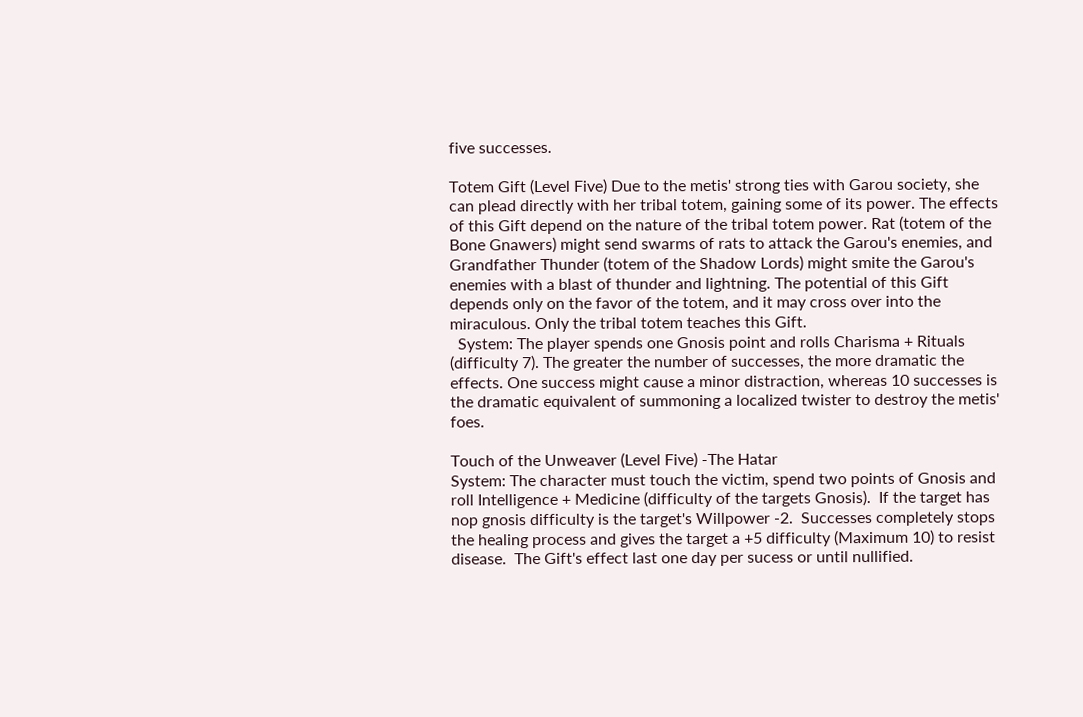five successes.

Totem Gift (Level Five) Due to the metis' strong ties with Garou society, she can plead directly with her tribal totem, gaining some of its power. The effects of this Gift depend on the nature of the tribal totem power. Rat (totem of the Bone Gnawers) might send swarms of rats to attack the Garou's enemies, and Grandfather Thunder (totem of the Shadow Lords) might smite the Garou's enemies with a blast of thunder and lightning. The potential of this Gift depends only on the favor of the totem, and it may cross over into the miraculous. Only the tribal totem teaches this Gift.
  System: The player spends one Gnosis point and rolls Charisma + Rituals (difficulty 7). The greater the number of successes, the more dramatic the effects. One success might cause a minor distraction, whereas 10 successes is the dramatic equivalent of summoning a localized twister to destroy the metis' foes.

Touch of the Unweaver (Level Five) -The Hatar
System: The character must touch the victim, spend two points of Gnosis and roll Intelligence + Medicine (difficulty of the targets Gnosis).  If the target has nop gnosis difficulty is the target's Willpower -2.  Successes completely stops the healing process and gives the target a +5 difficulty (Maximum 10) to resist disease.  The Gift's effect last one day per sucess or until nullified.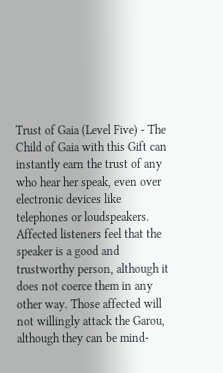Trust of Gaia (Level Five) - The Child of Gaia with this Gift can instantly earn the trust of any who hear her speak, even over electronic devices like telephones or loudspeakers. Affected listeners feel that the speaker is a good and trustworthy person, although it does not coerce them in any other way. Those affected will not willingly attack the Garou, although they can be mind-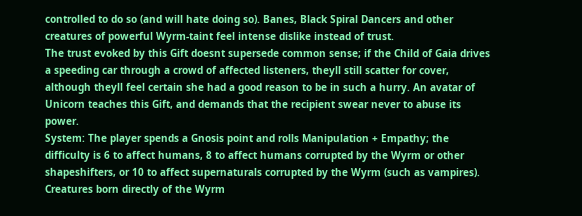controlled to do so (and will hate doing so). Banes, Black Spiral Dancers and other creatures of powerful Wyrm-taint feel intense dislike instead of trust.
The trust evoked by this Gift doesnt supersede common sense; if the Child of Gaia drives a speeding car through a crowd of affected listeners, theyll still scatter for cover, although theyll feel certain she had a good reason to be in such a hurry. An avatar of Unicorn teaches this Gift, and demands that the recipient swear never to abuse its power.
System: The player spends a Gnosis point and rolls Manipulation + Empathy; the difficulty is 6 to affect humans, 8 to affect humans corrupted by the Wyrm or other shapeshifters, or 10 to affect supernaturals corrupted by the Wyrm (such as vampires). Creatures born directly of the Wyrm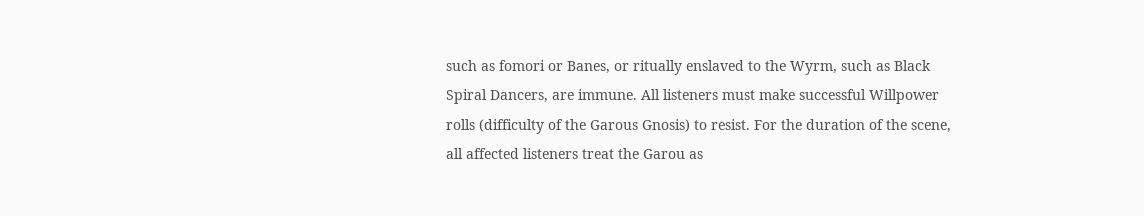such as fomori or Banes, or ritually enslaved to the Wyrm, such as Black Spiral Dancers, are immune. All listeners must make successful Willpower rolls (difficulty of the Garous Gnosis) to resist. For the duration of the scene, all affected listeners treat the Garou as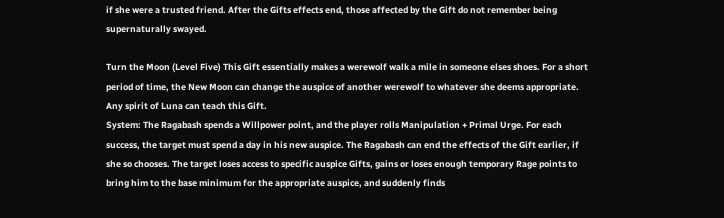if she were a trusted friend. After the Gifts effects end, those affected by the Gift do not remember being supernaturally swayed.

Turn the Moon (Level Five) This Gift essentially makes a werewolf walk a mile in someone elses shoes. For a short period of time, the New Moon can change the auspice of another werewolf to whatever she deems appropriate. Any spirit of Luna can teach this Gift.
System: The Ragabash spends a Willpower point, and the player rolls Manipulation + Primal Urge. For each success, the target must spend a day in his new auspice. The Ragabash can end the effects of the Gift earlier, if she so chooses. The target loses access to specific auspice Gifts, gains or loses enough temporary Rage points to bring him to the base minimum for the appropriate auspice, and suddenly finds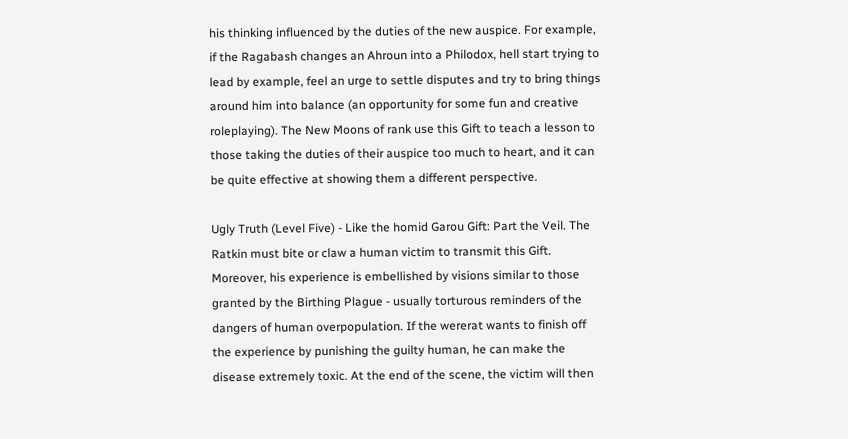his thinking influenced by the duties of the new auspice. For example, if the Ragabash changes an Ahroun into a Philodox, hell start trying to lead by example, feel an urge to settle disputes and try to bring things around him into balance (an opportunity for some fun and creative roleplaying). The New Moons of rank use this Gift to teach a lesson to those taking the duties of their auspice too much to heart, and it can be quite effective at showing them a different perspective.

Ugly Truth (Level Five) - Like the homid Garou Gift: Part the Veil. The Ratkin must bite or claw a human victim to transmit this Gift. Moreover, his experience is embellished by visions similar to those granted by the Birthing Plague - usually torturous reminders of the dangers of human overpopulation. If the wererat wants to finish off the experience by punishing the guilty human, he can make the disease extremely toxic. At the end of the scene, the victim will then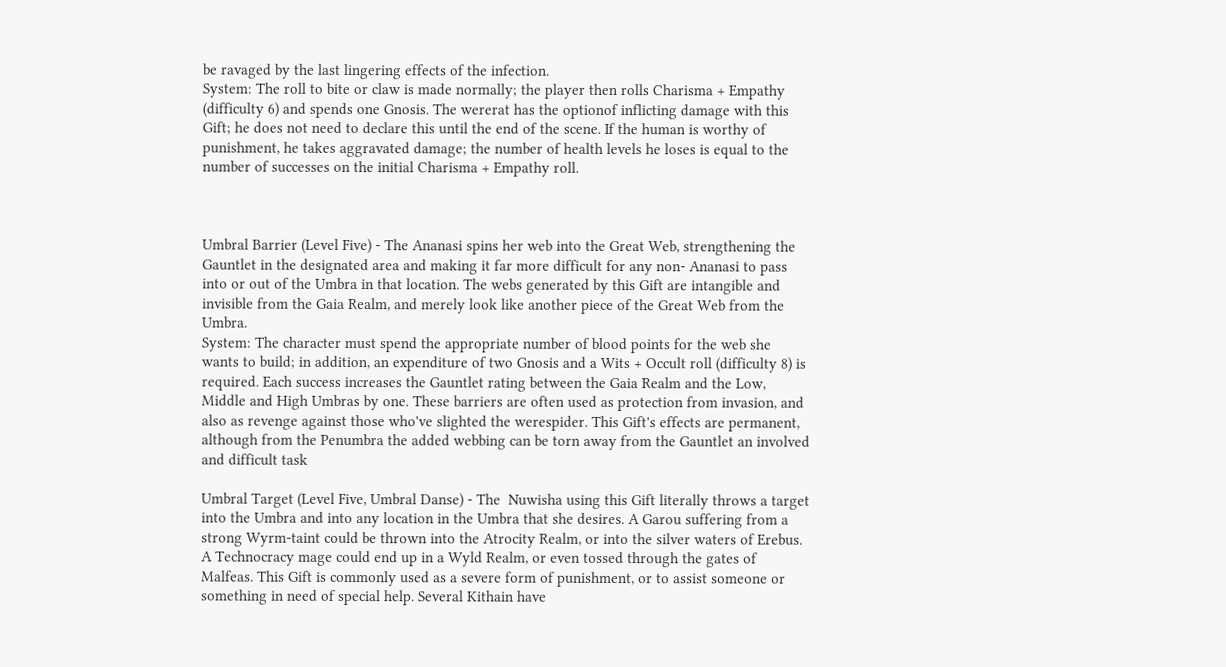be ravaged by the last lingering effects of the infection.
System: The roll to bite or claw is made normally; the player then rolls Charisma + Empathy (difficulty 6) and spends one Gnosis. The wererat has the optionof inflicting damage with this Gift; he does not need to declare this until the end of the scene. If the human is worthy of punishment, he takes aggravated damage; the number of health levels he loses is equal to the number of successes on the initial Charisma + Empathy roll.



Umbral Barrier (Level Five) - The Ananasi spins her web into the Great Web, strengthening the Gauntlet in the designated area and making it far more difficult for any non- Ananasi to pass into or out of the Umbra in that location. The webs generated by this Gift are intangible and invisible from the Gaia Realm, and merely look like another piece of the Great Web from the Umbra.
System: The character must spend the appropriate number of blood points for the web she wants to build; in addition, an expenditure of two Gnosis and a Wits + Occult roll (difficulty 8) is required. Each success increases the Gauntlet rating between the Gaia Realm and the Low, Middle and High Umbras by one. These barriers are often used as protection from invasion, and also as revenge against those who've slighted the werespider. This Gift's effects are permanent, although from the Penumbra the added webbing can be torn away from the Gauntlet an involved and difficult task

Umbral Target (Level Five, Umbral Danse) - The  Nuwisha using this Gift literally throws a target into the Umbra and into any location in the Umbra that she desires. A Garou suffering from a strong Wyrm-taint could be thrown into the Atrocity Realm, or into the silver waters of Erebus. A Technocracy mage could end up in a Wyld Realm, or even tossed through the gates of Malfeas. This Gift is commonly used as a severe form of punishment, or to assist someone or something in need of special help. Several Kithain have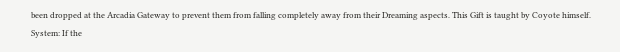been dropped at the Arcadia Gateway to prevent them from falling completely away from their Dreaming aspects. This Gift is taught by Coyote himself.
System: If the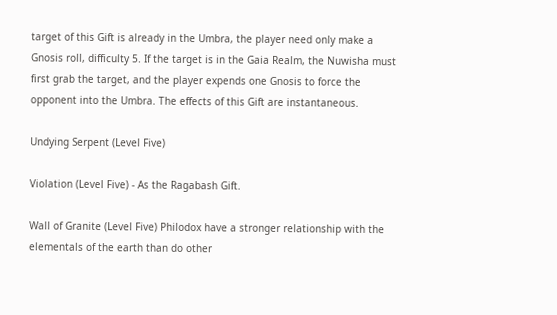target of this Gift is already in the Umbra, the player need only make a Gnosis roll, difficulty 5. If the target is in the Gaia Realm, the Nuwisha must first grab the target, and the player expends one Gnosis to force the opponent into the Umbra. The effects of this Gift are instantaneous.

Undying Serpent (Level Five)

Violation (Level Five) - As the Ragabash Gift.

Wall of Granite (Level Five) Philodox have a stronger relationship with the elementals of the earth than do other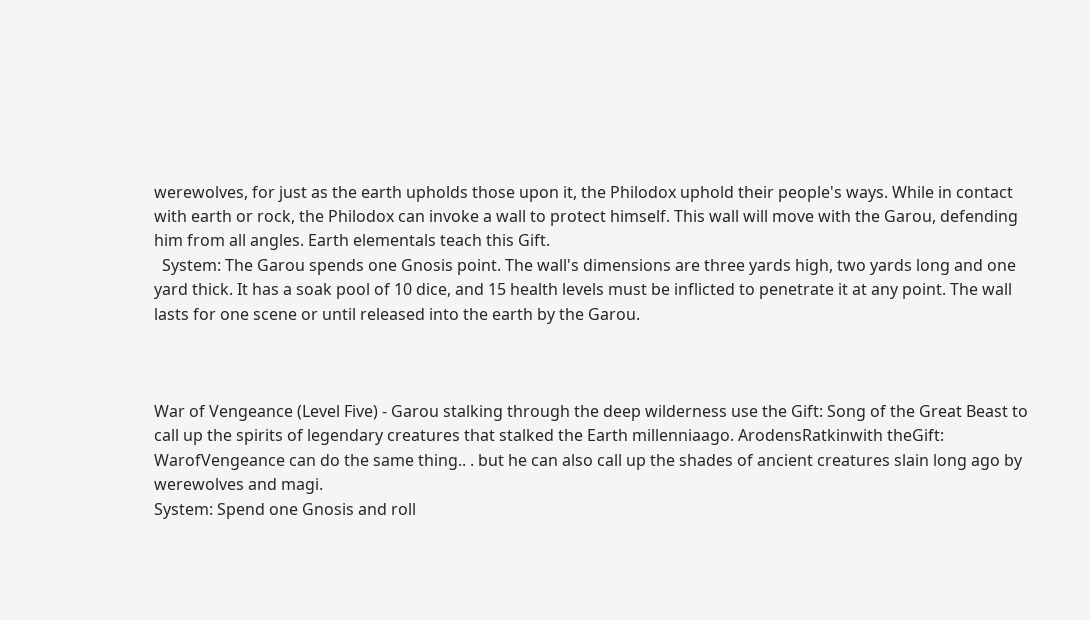werewolves, for just as the earth upholds those upon it, the Philodox uphold their people's ways. While in contact with earth or rock, the Philodox can invoke a wall to protect himself. This wall will move with the Garou, defending him from all angles. Earth elementals teach this Gift.
  System: The Garou spends one Gnosis point. The wall's dimensions are three yards high, two yards long and one yard thick. It has a soak pool of 10 dice, and 15 health levels must be inflicted to penetrate it at any point. The wall lasts for one scene or until released into the earth by the Garou.



War of Vengeance (Level Five) - Garou stalking through the deep wilderness use the Gift: Song of the Great Beast to call up the spirits of legendary creatures that stalked the Earth millenniaago. ArodensRatkinwith theGift: WarofVengeance can do the same thing.. . but he can also call up the shades of ancient creatures slain long ago by werewolves and magi.
System: Spend one Gnosis and roll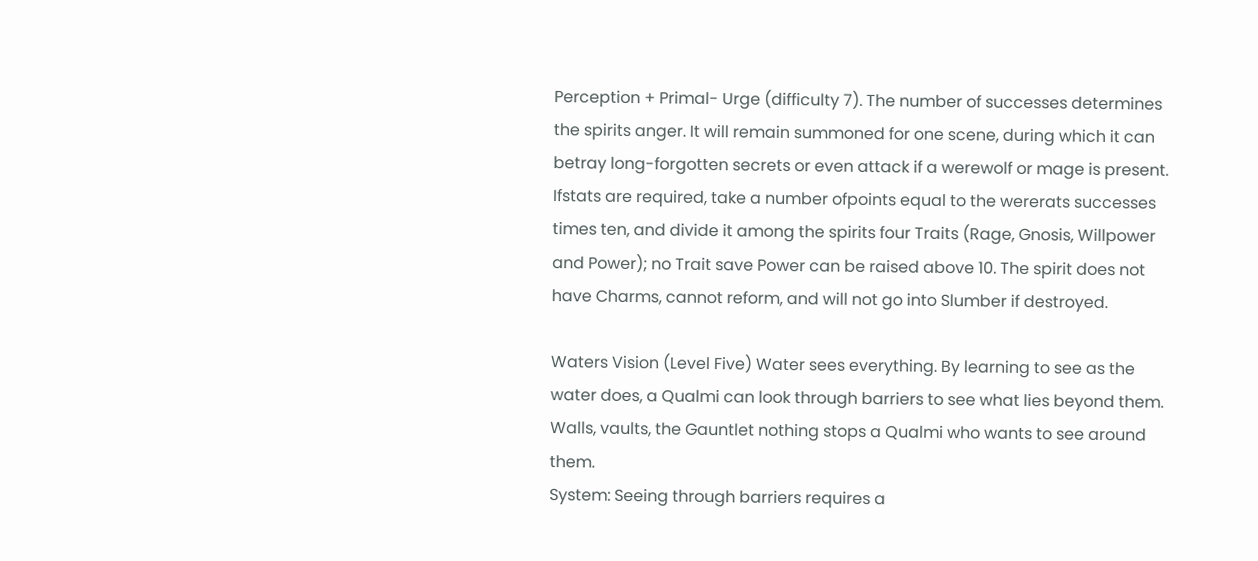Perception + Primal- Urge (difficulty 7). The number of successes determines the spirits anger. It will remain summoned for one scene, during which it can betray long-forgotten secrets or even attack if a werewolf or mage is present. Ifstats are required, take a number ofpoints equal to the wererats successes times ten, and divide it among the spirits four Traits (Rage, Gnosis, Willpower and Power); no Trait save Power can be raised above 10. The spirit does not have Charms, cannot reform, and will not go into Slumber if destroyed.

Waters Vision (Level Five) Water sees everything. By learning to see as the water does, a Qualmi can look through barriers to see what lies beyond them. Walls, vaults, the Gauntlet nothing stops a Qualmi who wants to see around them.
System: Seeing through barriers requires a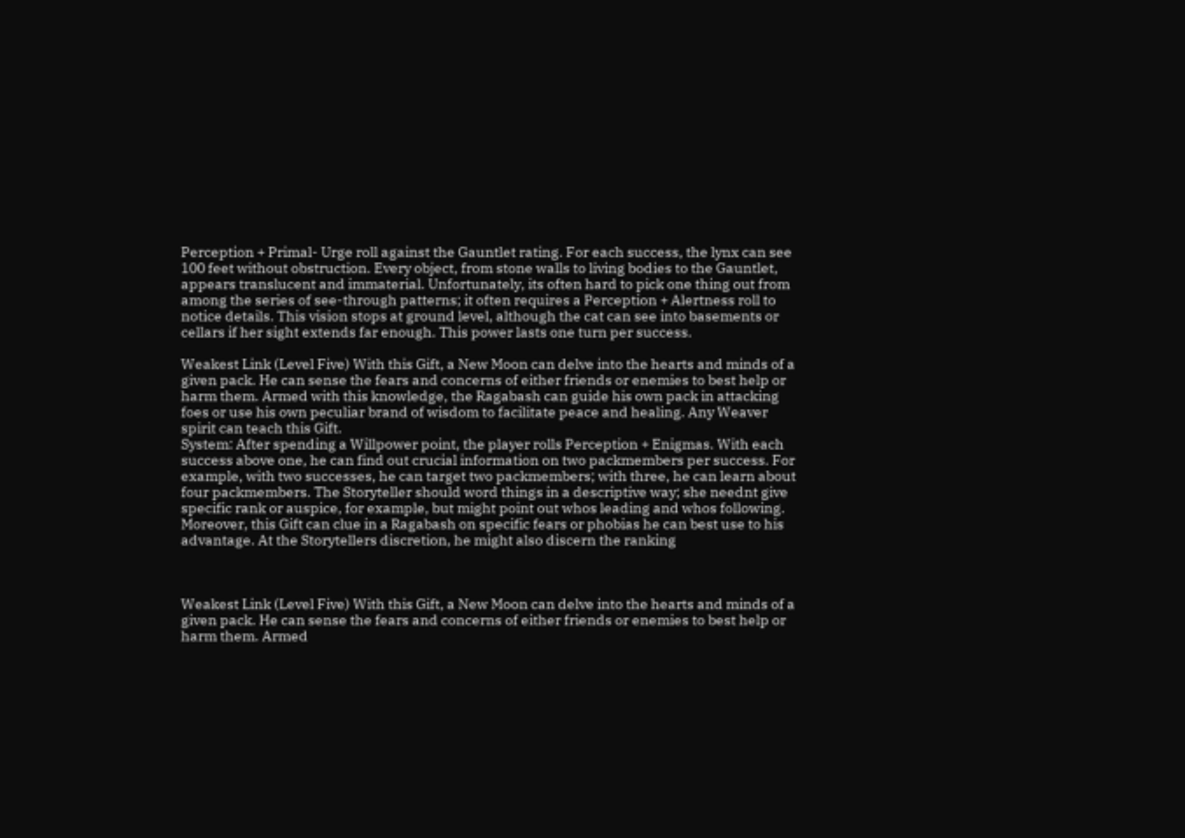Perception + Primal- Urge roll against the Gauntlet rating. For each success, the lynx can see 100 feet without obstruction. Every object, from stone walls to living bodies to the Gauntlet, appears translucent and immaterial. Unfortunately, its often hard to pick one thing out from among the series of see-through patterns; it often requires a Perception + Alertness roll to notice details. This vision stops at ground level, although the cat can see into basements or cellars if her sight extends far enough. This power lasts one turn per success.

Weakest Link (Level Five) With this Gift, a New Moon can delve into the hearts and minds of a given pack. He can sense the fears and concerns of either friends or enemies to best help or harm them. Armed with this knowledge, the Ragabash can guide his own pack in attacking foes or use his own peculiar brand of wisdom to facilitate peace and healing. Any Weaver spirit can teach this Gift.
System: After spending a Willpower point, the player rolls Perception + Enigmas. With each success above one, he can find out crucial information on two packmembers per success. For example, with two successes, he can target two packmembers; with three, he can learn about four packmembers. The Storyteller should word things in a descriptive way; she neednt give specific rank or auspice, for example, but might point out whos leading and whos following. Moreover, this Gift can clue in a Ragabash on specific fears or phobias he can best use to his advantage. At the Storytellers discretion, he might also discern the ranking



Weakest Link (Level Five) With this Gift, a New Moon can delve into the hearts and minds of a given pack. He can sense the fears and concerns of either friends or enemies to best help or harm them. Armed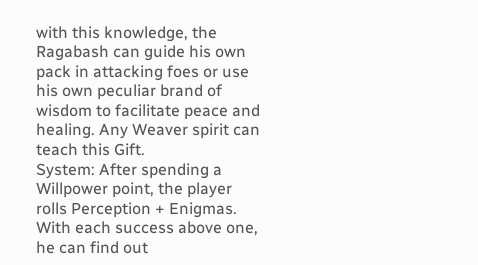with this knowledge, the Ragabash can guide his own pack in attacking foes or use his own peculiar brand of wisdom to facilitate peace and healing. Any Weaver spirit can teach this Gift.
System: After spending a Willpower point, the player rolls Perception + Enigmas. With each success above one, he can find out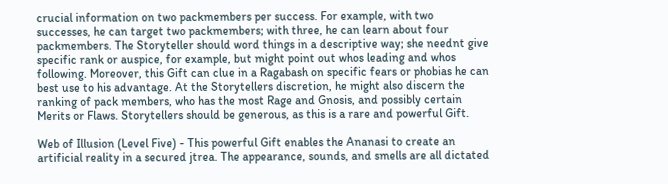crucial information on two packmembers per success. For example, with two successes, he can target two packmembers; with three, he can learn about four packmembers. The Storyteller should word things in a descriptive way; she neednt give specific rank or auspice, for example, but might point out whos leading and whos following. Moreover, this Gift can clue in a Ragabash on specific fears or phobias he can best use to his advantage. At the Storytellers discretion, he might also discern the ranking of pack members, who has the most Rage and Gnosis, and possibly certain Merits or Flaws. Storytellers should be generous, as this is a rare and powerful Gift.

Web of Illusion (Level Five) - This powerful Gift enables the Ananasi to create an artificial reality in a secured jtrea. The appearance, sounds, and smells are all dictated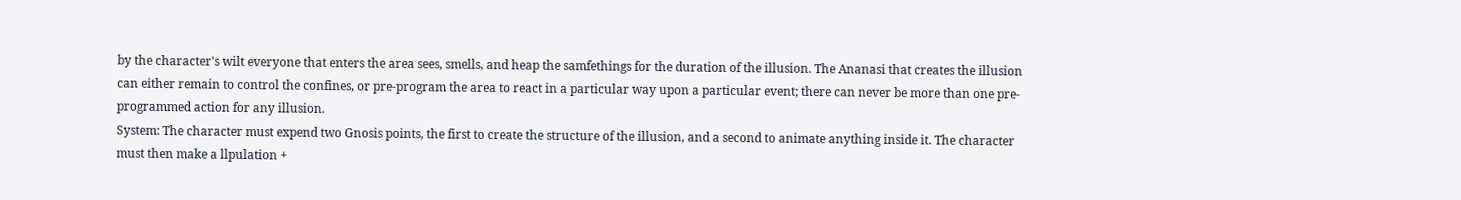by the character's wilt everyone that enters the area sees, smells, and heap the samfethings for the duration of the illusion. The Ananasi that creates the illusion can either remain to control the confines, or pre-program the area to react in a particular way upon a particular event; there can never be more than one pre-programmed action for any illusion.
System: The character must expend two Gnosis points, the first to create the structure of the illusion, and a second to animate anything inside it. The character must then make a llpulation +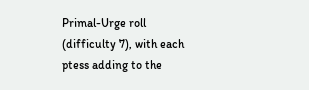Primal-Urge roll (difficulty 7), with each ptess adding to the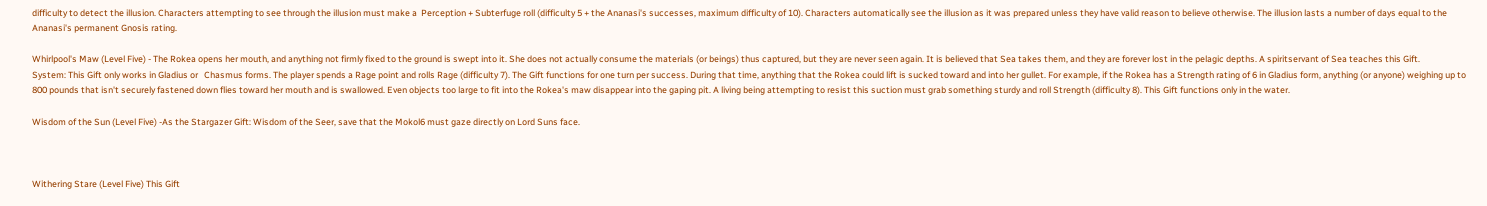difficulty to detect the illusion. Characters attempting to see through the illusion must make a  Perception + Subterfuge roll (difficulty 5 + the Ananasi's successes, maximum difficulty of 10). Characters automatically see the illusion as it was prepared unless they have valid reason to believe otherwise. The illusion lasts a number of days equal to the Ananasi's permanent Gnosis rating.

Whirlpool's Maw (Level Five) - The Rokea opens her mouth, and anything not firmly fixed to the ground is swept into it. She does not actually consume the materials (or beings) thus captured, but they are never seen again. It is believed that Sea takes them, and they are forever lost in the pelagic depths. A spiritservant of Sea teaches this Gift.
System: This Gift only works in Gladius or   Chasmus forms. The player spends a Rage point and rolls Rage (difficulty 7). The Gift functions for one turn per success. During that time, anything that the Rokea could lift is sucked toward and into her gullet. For example, if the Rokea has a Strength rating of 6 in Gladius form, anything (or anyone) weighing up to 800 pounds that isn't securely fastened down flies toward her mouth and is swallowed. Even objects too large to fit into the Rokea's maw disappear into the gaping pit. A living being attempting to resist this suction must grab something sturdy and roll Strength (difficulty 8). This Gift functions only in the water.

Wisdom of the Sun (Level Five) -As the Stargazer Gift: Wisdom of the Seer, save that the Mokol6 must gaze directly on Lord Suns face.



Withering Stare (Level Five) This Gift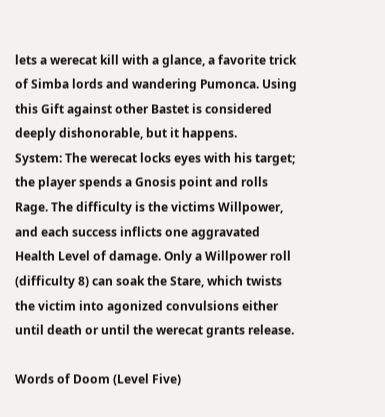lets a werecat kill with a glance, a favorite trick of Simba lords and wandering Pumonca. Using this Gift against other Bastet is considered deeply dishonorable, but it happens.
System: The werecat locks eyes with his target; the player spends a Gnosis point and rolls Rage. The difficulty is the victims Willpower, and each success inflicts one aggravated Health Level of damage. Only a Willpower roll (difficulty 8) can soak the Stare, which twists the victim into agonized convulsions either until death or until the werecat grants release.

Words of Doom (Level Five)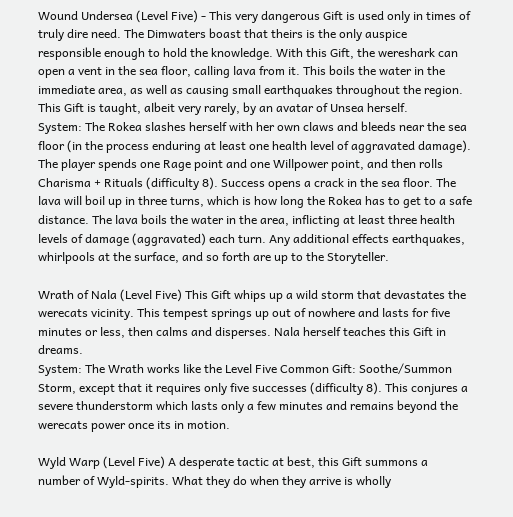Wound Undersea (Level Five) - This very dangerous Gift is used only in times of truly dire need. The Dimwaters boast that theirs is the only auspice responsible enough to hold the knowledge. With this Gift, the wereshark can open a vent in the sea floor, calling lava from it. This boils the water in the immediate area, as well as causing small earthquakes throughout the region. This Gift is taught, albeit very rarely, by an avatar of Unsea herself.
System: The Rokea slashes herself with her own claws and bleeds near the sea floor (in the process enduring at least one health level of aggravated damage). The player spends one Rage point and one Willpower point, and then rolls Charisma + Rituals (difficulty 8). Success opens a crack in the sea floor. The lava will boil up in three turns, which is how long the Rokea has to get to a safe distance. The lava boils the water in the area, inflicting at least three health levels of damage (aggravated) each turn. Any additional effects earthquakes, whirlpools at the surface, and so forth are up to the Storyteller.

Wrath of Nala (Level Five) This Gift whips up a wild storm that devastates the werecats vicinity. This tempest springs up out of nowhere and lasts for five minutes or less, then calms and disperses. Nala herself teaches this Gift in dreams.
System: The Wrath works like the Level Five Common Gift: Soothe/Summon Storm, except that it requires only five successes (difficulty 8). This conjures a severe thunderstorm which lasts only a few minutes and remains beyond the werecats power once its in motion.

Wyld Warp (Level Five) A desperate tactic at best, this Gift summons a number of Wyld-spirits. What they do when they arrive is wholly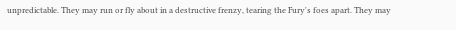unpredictable. They may run or fly about in a destructive frenzy, tearing the Fury's foes apart. They may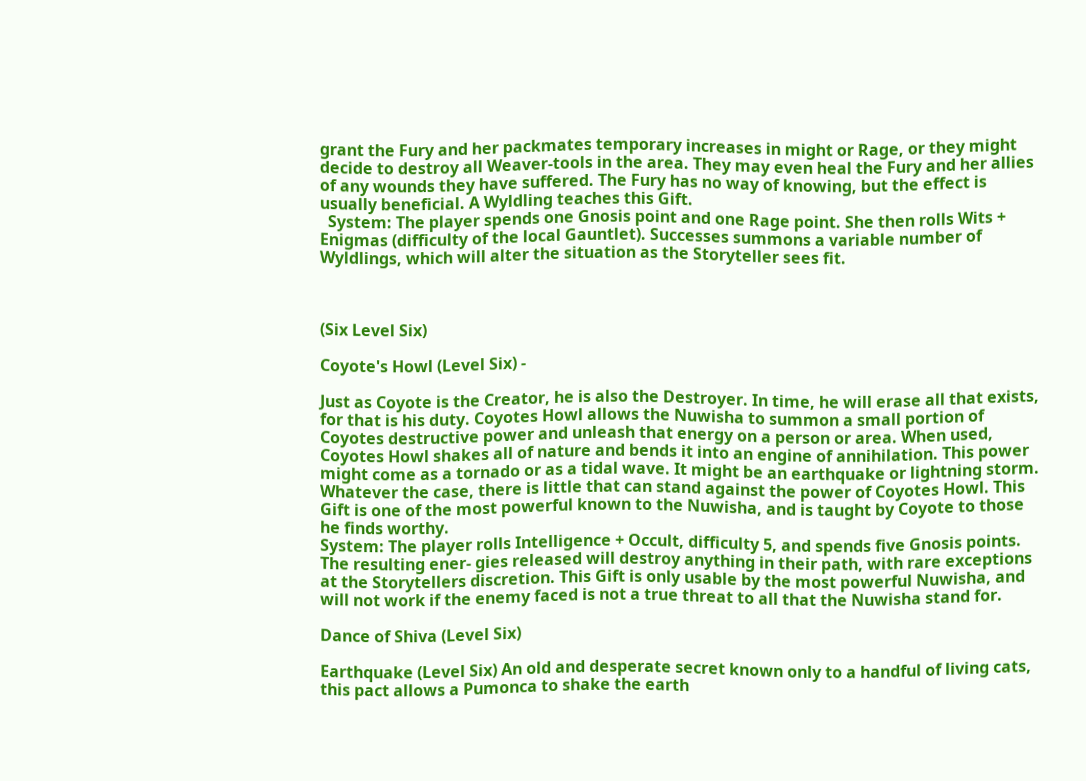grant the Fury and her packmates temporary increases in might or Rage, or they might decide to destroy all Weaver-tools in the area. They may even heal the Fury and her allies of any wounds they have suffered. The Fury has no way of knowing, but the effect is usually beneficial. A Wyldling teaches this Gift.
  System: The player spends one Gnosis point and one Rage point. She then rolls Wits + Enigmas (difficulty of the local Gauntlet). Successes summons a variable number of Wyldlings, which will alter the situation as the Storyteller sees fit.



(Six Level Six)

Coyote's Howl (Level Six) -

Just as Coyote is the Creator, he is also the Destroyer. In time, he will erase all that exists, for that is his duty. Coyotes Howl allows the Nuwisha to summon a small portion of Coyotes destructive power and unleash that energy on a person or area. When used, Coyotes Howl shakes all of nature and bends it into an engine of annihilation. This power might come as a tornado or as a tidal wave. It might be an earthquake or lightning storm. Whatever the case, there is little that can stand against the power of Coyotes Howl. This Gift is one of the most powerful known to the Nuwisha, and is taught by Coyote to those he finds worthy.
System: The player rolls Intelligence + Occult, difficulty 5, and spends five Gnosis points. The resulting ener- gies released will destroy anything in their path, with rare exceptions at the Storytellers discretion. This Gift is only usable by the most powerful Nuwisha, and will not work if the enemy faced is not a true threat to all that the Nuwisha stand for.

Dance of Shiva (Level Six)

Earthquake (Level Six) An old and desperate secret known only to a handful of living cats, this pact allows a Pumonca to shake the earth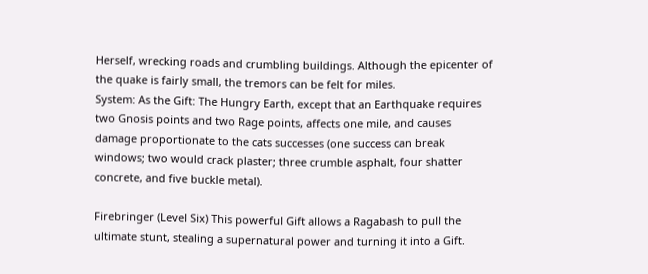Herself, wrecking roads and crumbling buildings. Although the epicenter of the quake is fairly small, the tremors can be felt for miles.
System: As the Gift: The Hungry Earth, except that an Earthquake requires two Gnosis points and two Rage points, affects one mile, and causes damage proportionate to the cats successes (one success can break windows; two would crack plaster; three crumble asphalt, four shatter concrete, and five buckle metal).

Firebringer (Level Six) This powerful Gift allows a Ragabash to pull the ultimate stunt, stealing a supernatural power and turning it into a Gift.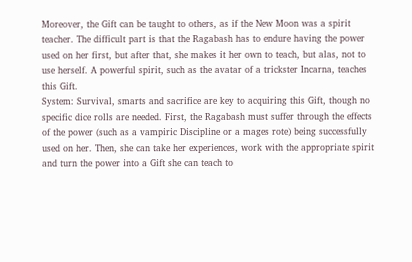Moreover, the Gift can be taught to others, as if the New Moon was a spirit teacher. The difficult part is that the Ragabash has to endure having the power used on her first, but after that, she makes it her own to teach, but alas, not to use herself. A powerful spirit, such as the avatar of a trickster Incarna, teaches this Gift.
System: Survival, smarts and sacrifice are key to acquiring this Gift, though no specific dice rolls are needed. First, the Ragabash must suffer through the effects of the power (such as a vampiric Discipline or a mages rote) being successfully used on her. Then, she can take her experiences, work with the appropriate spirit and turn the power into a Gift she can teach to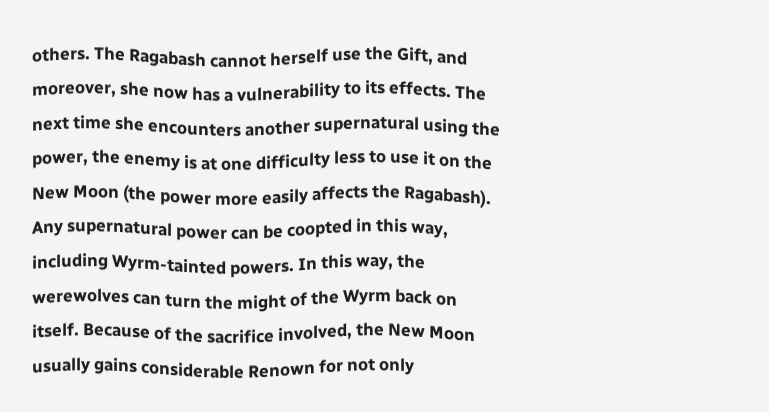others. The Ragabash cannot herself use the Gift, and moreover, she now has a vulnerability to its effects. The next time she encounters another supernatural using the power, the enemy is at one difficulty less to use it on the New Moon (the power more easily affects the Ragabash). Any supernatural power can be coopted in this way, including Wyrm-tainted powers. In this way, the werewolves can turn the might of the Wyrm back on itself. Because of the sacrifice involved, the New Moon usually gains considerable Renown for not only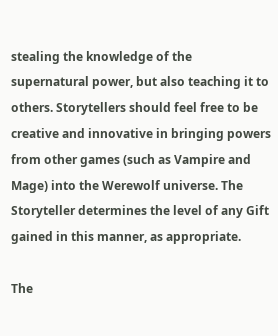stealing the knowledge of the supernatural power, but also teaching it to others. Storytellers should feel free to be creative and innovative in bringing powers from other games (such as Vampire and Mage) into the Werewolf universe. The Storyteller determines the level of any Gift gained in this manner, as appropriate.

The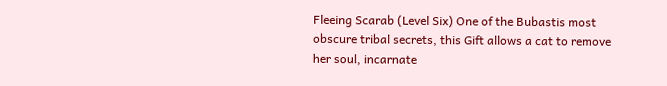Fleeing Scarab (Level Six) One of the Bubastis most obscure tribal secrets, this Gift allows a cat to remove her soul, incarnate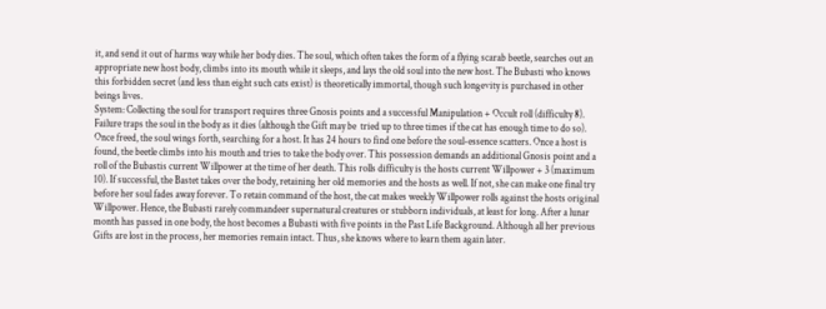it, and send it out of harms way while her body dies. The soul, which often takes the form of a flying scarab beetle, searches out an appropriate new host body, climbs into its mouth while it sleeps, and lays the old soul into the new host. The Bubasti who knows this forbidden secret (and less than eight such cats exist) is theoretically immortal, though such longevity is purchased in other beings lives.
System: Collecting the soul for transport requires three Gnosis points and a successful Manipulation + Occult roll (difficulty 8). Failure traps the soul in the body as it dies (although the Gift may be  tried up to three times if the cat has enough time to do so). Once freed, the soul wings forth, searching for a host. It has 24 hours to find one before the soul-essence scatters. Once a host is found, the beetle climbs into his mouth and tries to take the body over. This possession demands an additional Gnosis point and a roll of the Bubastis current Willpower at the time of her death. This rolls difficulty is the hosts current Willpower + 3 (maximum 10). If successful, the Bastet takes over the body, retaining her old memories and the hosts as well. If not, she can make one final try before her soul fades away forever. To retain command of the host, the cat makes weekly Willpower rolls against the hosts original Willpower. Hence, the Bubasti rarely commandeer supernatural creatures or stubborn individuals, at least for long. After a lunar month has passed in one body, the host becomes a Bubasti with five points in the Past Life Background. Although all her previous Gifts are lost in the process, her memories remain intact. Thus, she knows where to learn them again later.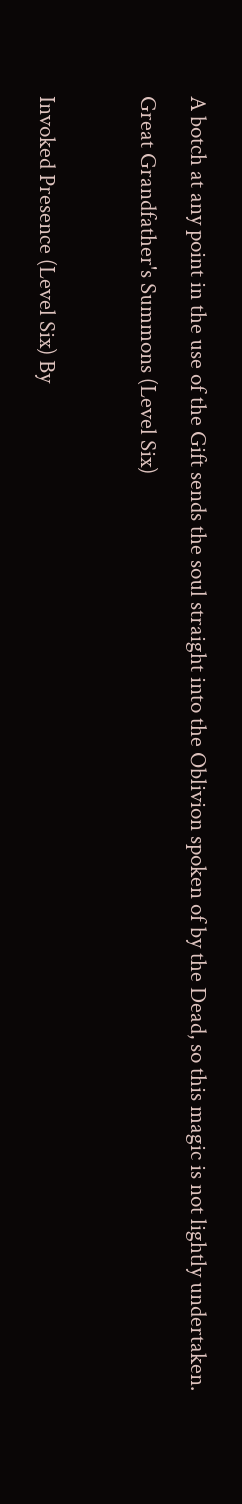A botch at any point in the use of the Gift sends the soul straight into the Oblivion spoken of by the Dead, so this magic is not lightly undertaken.

Great Grandfather's Summons (Level Six)



Invoked Presence (Level Six) By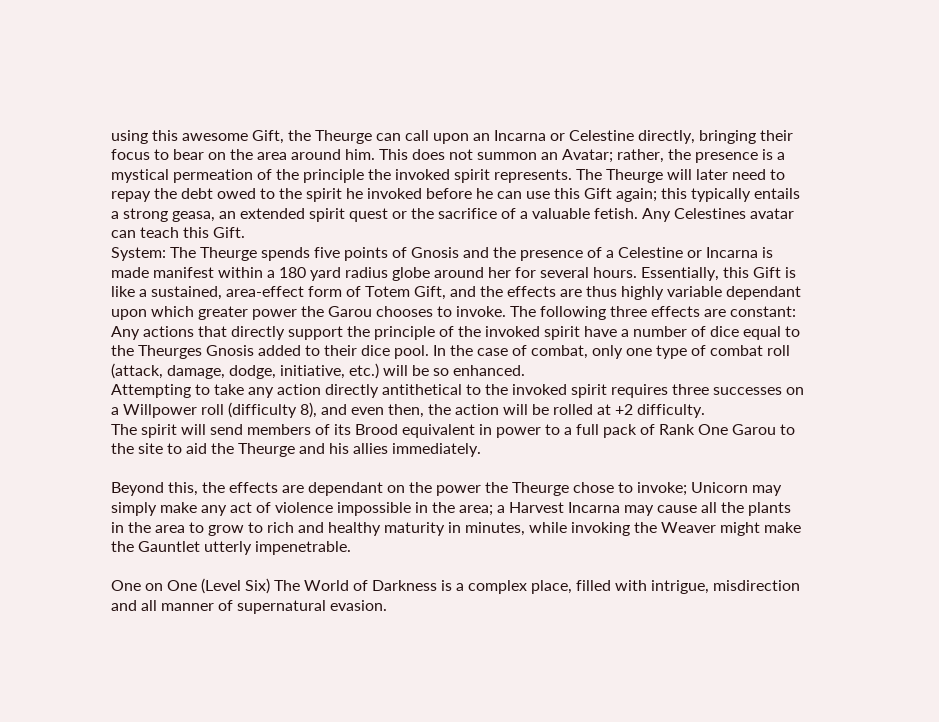using this awesome Gift, the Theurge can call upon an Incarna or Celestine directly, bringing their focus to bear on the area around him. This does not summon an Avatar; rather, the presence is a mystical permeation of the principle the invoked spirit represents. The Theurge will later need to repay the debt owed to the spirit he invoked before he can use this Gift again; this typically entails a strong geasa, an extended spirit quest or the sacrifice of a valuable fetish. Any Celestines avatar can teach this Gift.
System: The Theurge spends five points of Gnosis and the presence of a Celestine or Incarna is made manifest within a 180 yard radius globe around her for several hours. Essentially, this Gift is like a sustained, area-effect form of Totem Gift, and the effects are thus highly variable dependant upon which greater power the Garou chooses to invoke. The following three effects are constant:
Any actions that directly support the principle of the invoked spirit have a number of dice equal to the Theurges Gnosis added to their dice pool. In the case of combat, only one type of combat roll (attack, damage, dodge, initiative, etc.) will be so enhanced.
Attempting to take any action directly antithetical to the invoked spirit requires three successes on a Willpower roll (difficulty 8), and even then, the action will be rolled at +2 difficulty.
The spirit will send members of its Brood equivalent in power to a full pack of Rank One Garou to the site to aid the Theurge and his allies immediately.

Beyond this, the effects are dependant on the power the Theurge chose to invoke; Unicorn may simply make any act of violence impossible in the area; a Harvest Incarna may cause all the plants in the area to grow to rich and healthy maturity in minutes, while invoking the Weaver might make the Gauntlet utterly impenetrable.

One on One (Level Six) The World of Darkness is a complex place, filled with intrigue, misdirection and all manner of supernatural evasion.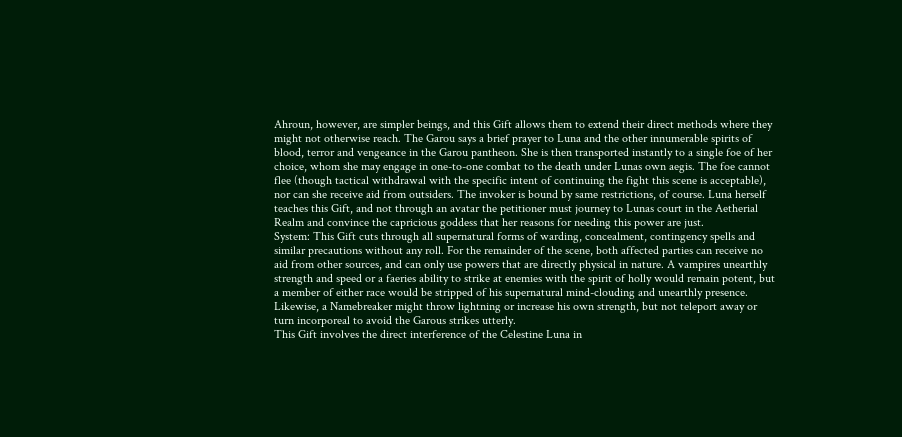Ahroun, however, are simpler beings, and this Gift allows them to extend their direct methods where they might not otherwise reach. The Garou says a brief prayer to Luna and the other innumerable spirits of blood, terror and vengeance in the Garou pantheon. She is then transported instantly to a single foe of her choice, whom she may engage in one-to-one combat to the death under Lunas own aegis. The foe cannot flee (though tactical withdrawal with the specific intent of continuing the fight this scene is acceptable), nor can she receive aid from outsiders. The invoker is bound by same restrictions, of course. Luna herself teaches this Gift, and not through an avatar the petitioner must journey to Lunas court in the Aetherial Realm and convince the capricious goddess that her reasons for needing this power are just.
System: This Gift cuts through all supernatural forms of warding, concealment, contingency spells and similar precautions without any roll. For the remainder of the scene, both affected parties can receive no aid from other sources, and can only use powers that are directly physical in nature. A vampires unearthly strength and speed or a faeries ability to strike at enemies with the spirit of holly would remain potent, but a member of either race would be stripped of his supernatural mind-clouding and unearthly presence. Likewise, a Namebreaker might throw lightning or increase his own strength, but not teleport away or turn incorporeal to avoid the Garous strikes utterly.
This Gift involves the direct interference of the Celestine Luna in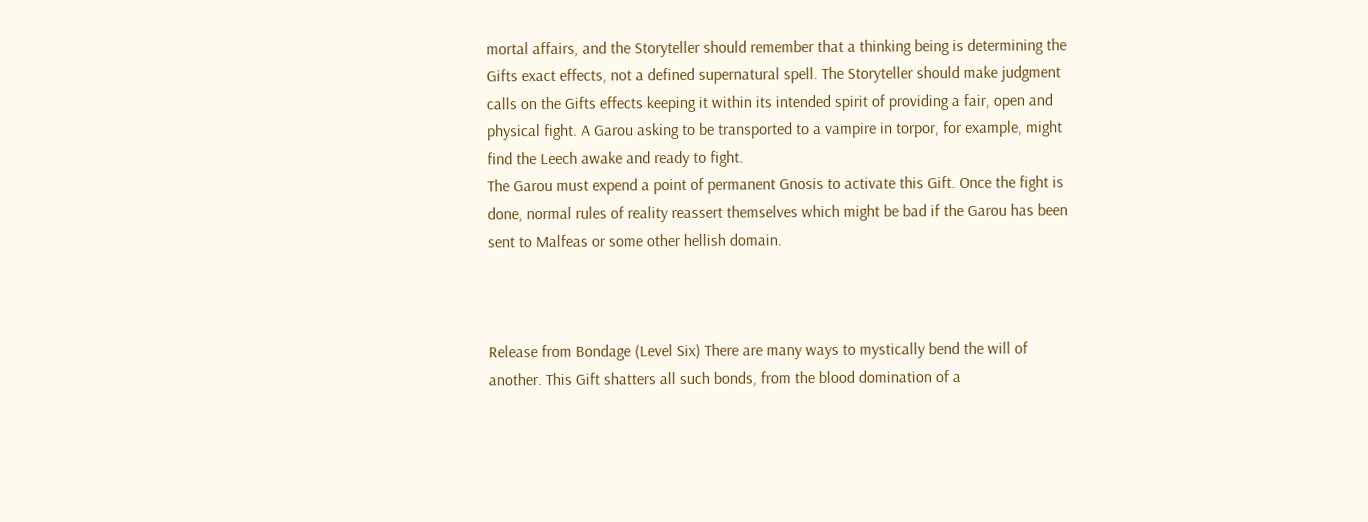mortal affairs, and the Storyteller should remember that a thinking being is determining the Gifts exact effects, not a defined supernatural spell. The Storyteller should make judgment calls on the Gifts effects keeping it within its intended spirit of providing a fair, open and physical fight. A Garou asking to be transported to a vampire in torpor, for example, might find the Leech awake and ready to fight.
The Garou must expend a point of permanent Gnosis to activate this Gift. Once the fight is done, normal rules of reality reassert themselves which might be bad if the Garou has been sent to Malfeas or some other hellish domain.



Release from Bondage (Level Six) There are many ways to mystically bend the will of another. This Gift shatters all such bonds, from the blood domination of a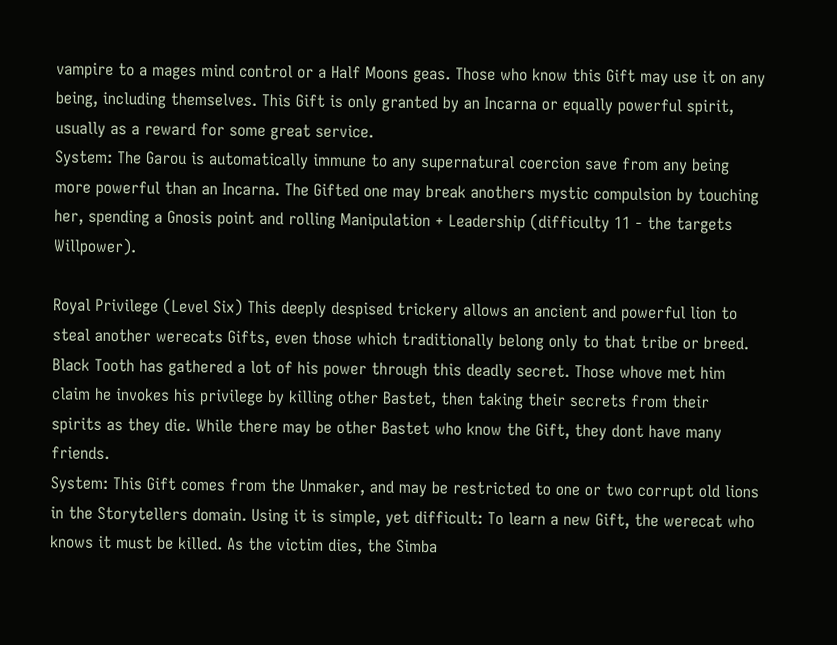vampire to a mages mind control or a Half Moons geas. Those who know this Gift may use it on any being, including themselves. This Gift is only granted by an Incarna or equally powerful spirit, usually as a reward for some great service.
System: The Garou is automatically immune to any supernatural coercion save from any being more powerful than an Incarna. The Gifted one may break anothers mystic compulsion by touching her, spending a Gnosis point and rolling Manipulation + Leadership (difficulty 11 - the targets Willpower).

Royal Privilege (Level Six) This deeply despised trickery allows an ancient and powerful lion to steal another werecats Gifts, even those which traditionally belong only to that tribe or breed. Black Tooth has gathered a lot of his power through this deadly secret. Those whove met him claim he invokes his privilege by killing other Bastet, then taking their secrets from their spirits as they die. While there may be other Bastet who know the Gift, they dont have many friends.
System: This Gift comes from the Unmaker, and may be restricted to one or two corrupt old lions in the Storytellers domain. Using it is simple, yet difficult: To learn a new Gift, the werecat who knows it must be killed. As the victim dies, the Simba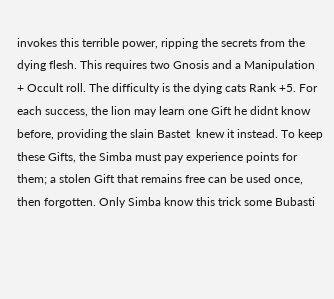invokes this terrible power, ripping the secrets from the dying flesh. This requires two Gnosis and a Manipulation + Occult roll. The difficulty is the dying cats Rank +5. For each success, the lion may learn one Gift he didnt know before, providing the slain Bastet  knew it instead. To keep these Gifts, the Simba must pay experience points for them; a stolen Gift that remains free can be used once, then forgotten. Only Simba know this trick some Bubasti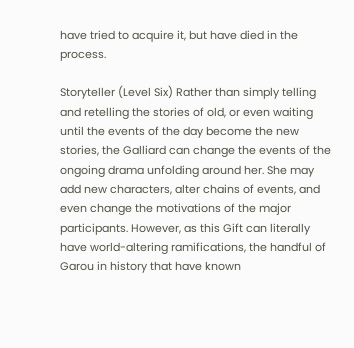have tried to acquire it, but have died in the process.

Storyteller (Level Six) Rather than simply telling and retelling the stories of old, or even waiting until the events of the day become the new stories, the Galliard can change the events of the ongoing drama unfolding around her. She may add new characters, alter chains of events, and even change the motivations of the major participants. However, as this Gift can literally have world-altering ramifications, the handful of Garou in history that have known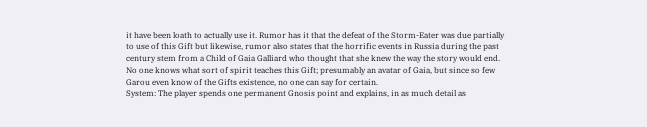it have been loath to actually use it. Rumor has it that the defeat of the Storm-Eater was due partially to use of this Gift but likewise, rumor also states that the horrific events in Russia during the past century stem from a Child of Gaia Galliard who thought that she knew the way the story would end. No one knows what sort of spirit teaches this Gift; presumably an avatar of Gaia, but since so few Garou even know of the Gifts existence, no one can say for certain.
System: The player spends one permanent Gnosis point and explains, in as much detail as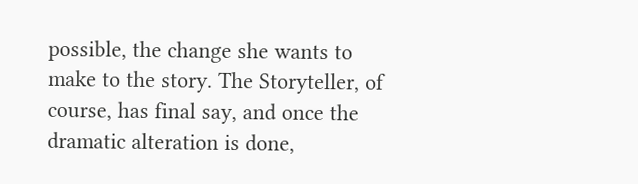possible, the change she wants to make to the story. The Storyteller, of course, has final say, and once the dramatic alteration is done,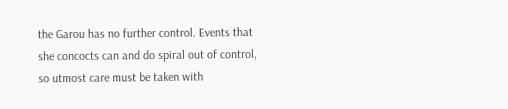the Garou has no further control. Events that she concocts can and do spiral out of control, so utmost care must be taken with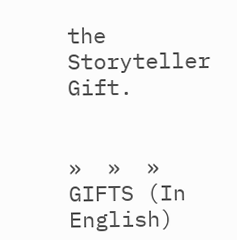the Storyteller Gift.


»  »  » GIFTS (In English)